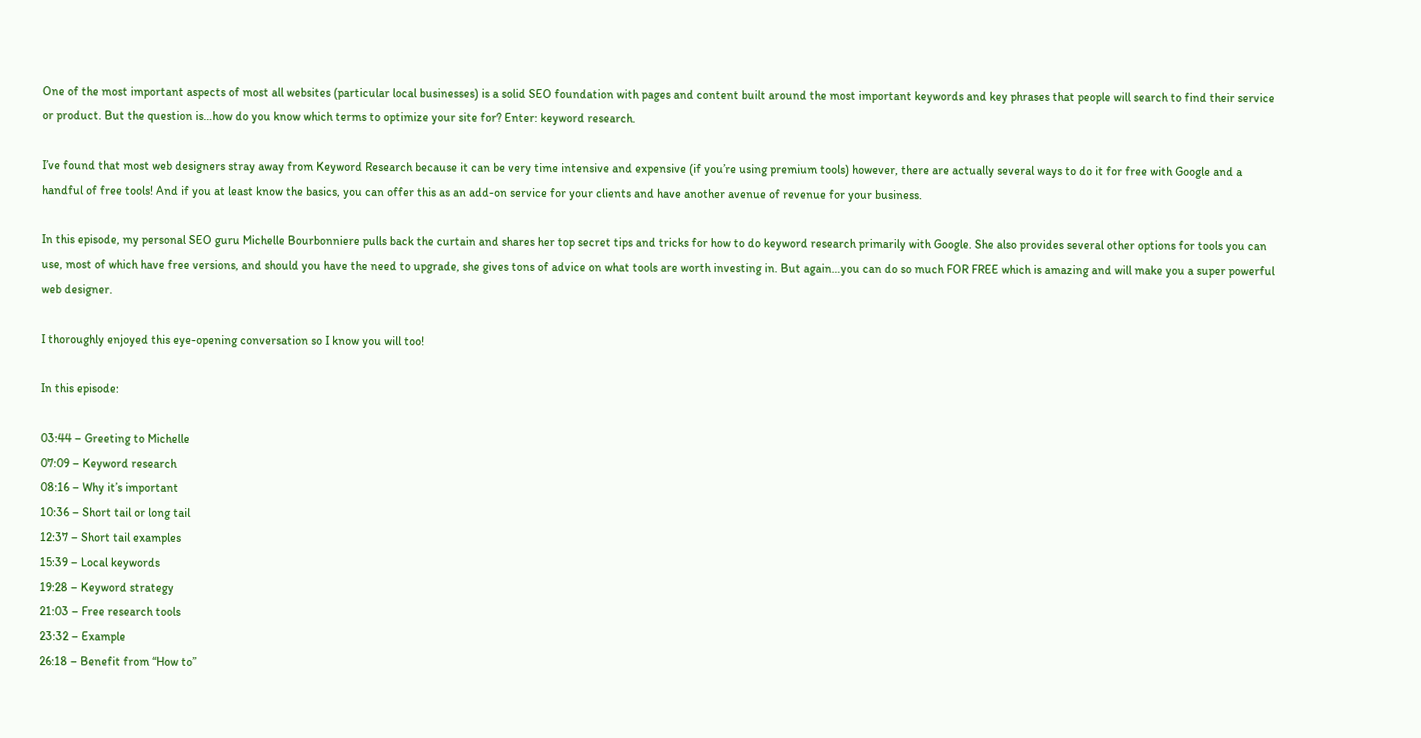One of the most important aspects of most all websites (particular local businesses) is a solid SEO foundation with pages and content built around the most important keywords and key phrases that people will search to find their service or product. But the question is…how do you know which terms to optimize your site for? Enter: keyword research.

I’ve found that most web designers stray away from Keyword Research because it can be very time intensive and expensive (if you’re using premium tools) however, there are actually several ways to do it for free with Google and a handful of free tools! And if you at least know the basics, you can offer this as an add-on service for your clients and have another avenue of revenue for your business.

In this episode, my personal SEO guru Michelle Bourbonniere pulls back the curtain and shares her top secret tips and tricks for how to do keyword research primarily with Google. She also provides several other options for tools you can use, most of which have free versions, and should you have the need to upgrade, she gives tons of advice on what tools are worth investing in. But again…you can do so much FOR FREE which is amazing and will make you a super powerful web designer.

I thoroughly enjoyed this eye-opening conversation so I know you will too!

In this episode:

03:44 – Greeting to Michelle
07:09 – Keyword research
08:16 – Why it’s important
10:36 – Short tail or long tail
12:37 – Short tail examples
15:39 – Local keywords
19:28 – Keyword strategy
21:03 – Free research tools
23:32 – Example
26:18 – Benefit from “How to”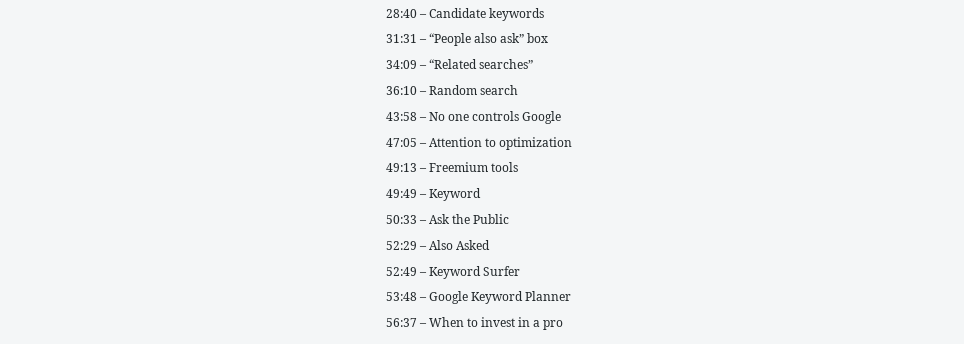28:40 – Candidate keywords
31:31 – “People also ask” box
34:09 – “Related searches”
36:10 – Random search
43:58 – No one controls Google
47:05 – Attention to optimization
49:13 – Freemium tools
49:49 – Keyword
50:33 – Ask the Public
52:29 – Also Asked
52:49 – Keyword Surfer
53:48 – Google Keyword Planner
56:37 – When to invest in a pro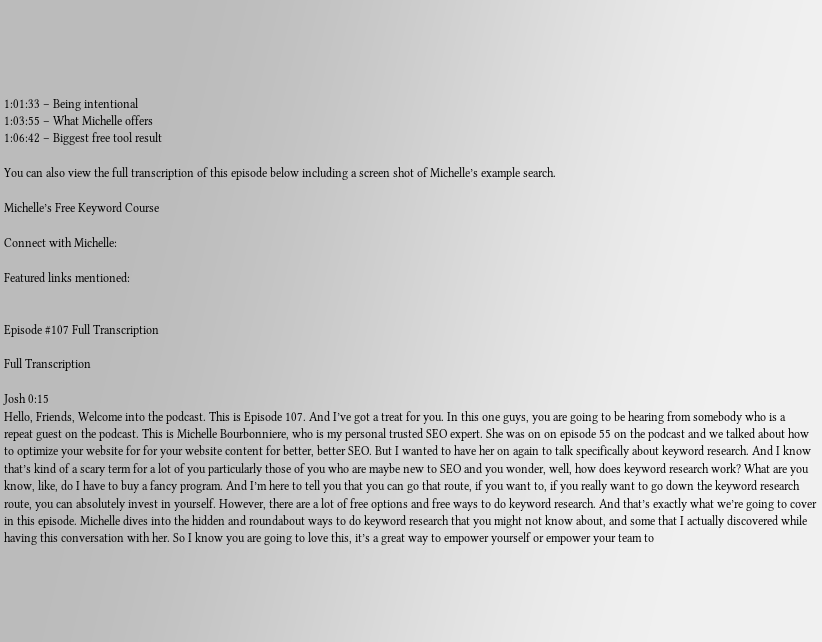1:01:33 – Being intentional
1:03:55 – What Michelle offers
1:06:42 – Biggest free tool result

You can also view the full transcription of this episode below including a screen shot of Michelle’s example search.

Michelle’s Free Keyword Course

Connect with Michelle:

Featured links mentioned:


Episode #107 Full Transcription

Full Transcription

Josh 0:15
Hello, Friends, Welcome into the podcast. This is Episode 107. And I’ve got a treat for you. In this one guys, you are going to be hearing from somebody who is a repeat guest on the podcast. This is Michelle Bourbonniere, who is my personal trusted SEO expert. She was on on episode 55 on the podcast and we talked about how to optimize your website for for your website content for better, better SEO. But I wanted to have her on again to talk specifically about keyword research. And I know that’s kind of a scary term for a lot of you particularly those of you who are maybe new to SEO and you wonder, well, how does keyword research work? What are you know, like, do I have to buy a fancy program. And I’m here to tell you that you can go that route, if you want to, if you really want to go down the keyword research route, you can absolutely invest in yourself. However, there are a lot of free options and free ways to do keyword research. And that’s exactly what we’re going to cover in this episode. Michelle dives into the hidden and roundabout ways to do keyword research that you might not know about, and some that I actually discovered while having this conversation with her. So I know you are going to love this, it’s a great way to empower yourself or empower your team to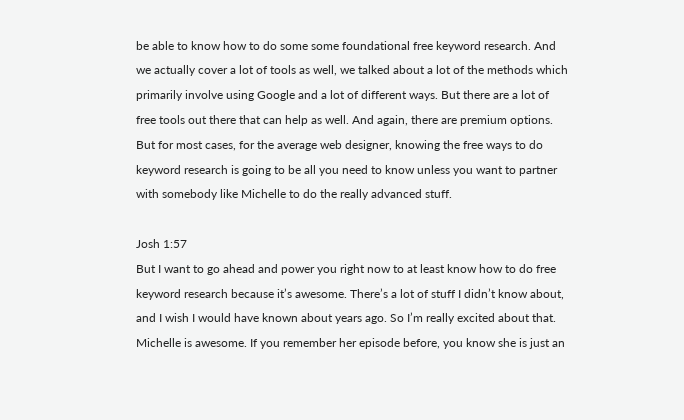be able to know how to do some some foundational free keyword research. And we actually cover a lot of tools as well, we talked about a lot of the methods which primarily involve using Google and a lot of different ways. But there are a lot of free tools out there that can help as well. And again, there are premium options. But for most cases, for the average web designer, knowing the free ways to do keyword research is going to be all you need to know unless you want to partner with somebody like Michelle to do the really advanced stuff.

Josh 1:57
But I want to go ahead and power you right now to at least know how to do free keyword research because it’s awesome. There’s a lot of stuff I didn’t know about, and I wish I would have known about years ago. So I’m really excited about that. Michelle is awesome. If you remember her episode before, you know she is just an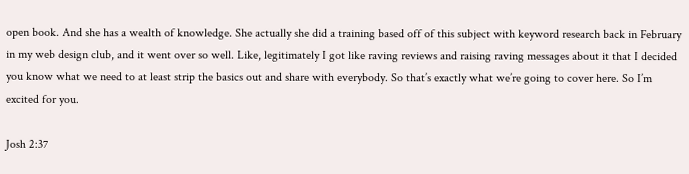open book. And she has a wealth of knowledge. She actually she did a training based off of this subject with keyword research back in February in my web design club, and it went over so well. Like, legitimately I got like raving reviews and raising raving messages about it that I decided you know what we need to at least strip the basics out and share with everybody. So that’s exactly what we’re going to cover here. So I’m excited for you.

Josh 2:37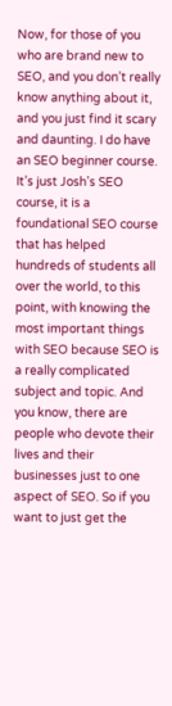Now, for those of you who are brand new to SEO, and you don’t really know anything about it, and you just find it scary and daunting. I do have an SEO beginner course. It’s just Josh’s SEO course, it is a foundational SEO course that has helped hundreds of students all over the world, to this point, with knowing the most important things with SEO because SEO is a really complicated subject and topic. And you know, there are people who devote their lives and their businesses just to one aspect of SEO. So if you want to just get the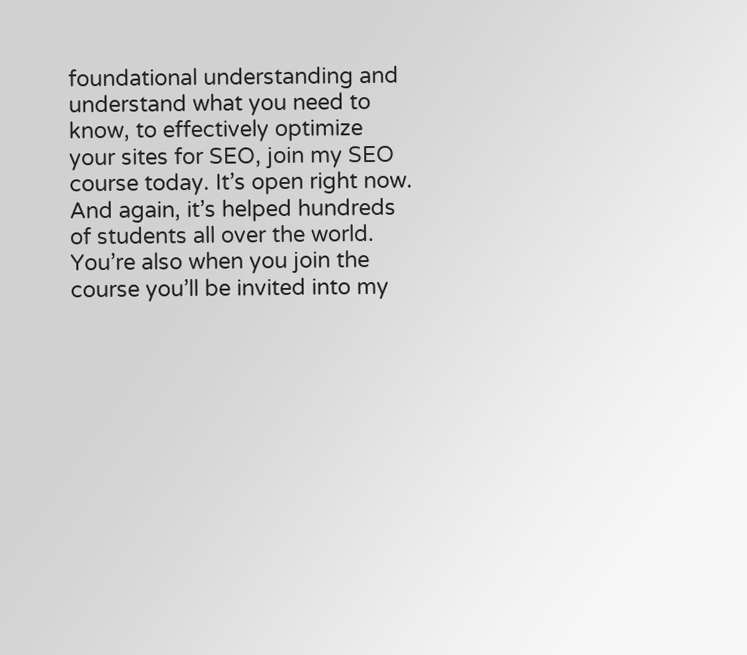foundational understanding and understand what you need to know, to effectively optimize your sites for SEO, join my SEO course today. It’s open right now. And again, it’s helped hundreds of students all over the world. You’re also when you join the course you’ll be invited into my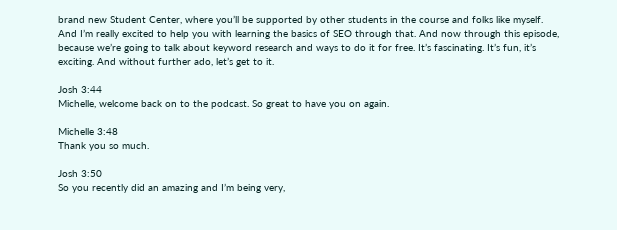brand new Student Center, where you’ll be supported by other students in the course and folks like myself. And I’m really excited to help you with learning the basics of SEO through that. And now through this episode, because we’re going to talk about keyword research and ways to do it for free. It’s fascinating. It’s fun, it’s exciting. And without further ado, let’s get to it.

Josh 3:44
Michelle, welcome back on to the podcast. So great to have you on again.

Michelle 3:48
Thank you so much.

Josh 3:50
So you recently did an amazing and I’m being very,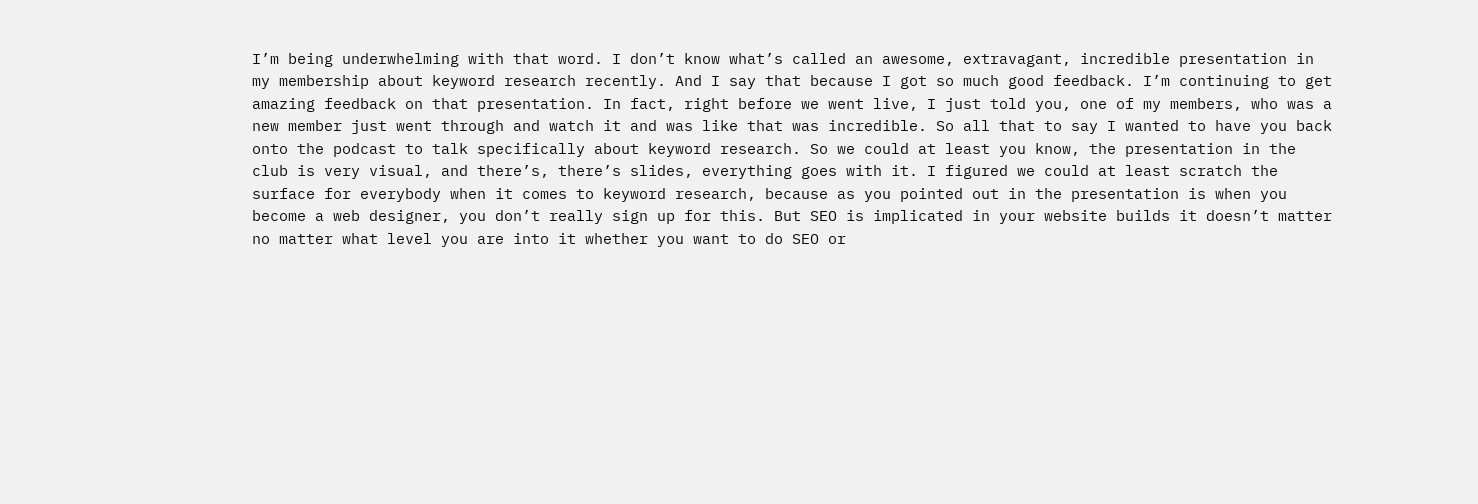I’m being underwhelming with that word. I don’t know what’s called an awesome, extravagant, incredible presentation in my membership about keyword research recently. And I say that because I got so much good feedback. I’m continuing to get amazing feedback on that presentation. In fact, right before we went live, I just told you, one of my members, who was a new member just went through and watch it and was like that was incredible. So all that to say I wanted to have you back onto the podcast to talk specifically about keyword research. So we could at least you know, the presentation in the club is very visual, and there’s, there’s slides, everything goes with it. I figured we could at least scratch the surface for everybody when it comes to keyword research, because as you pointed out in the presentation is when you become a web designer, you don’t really sign up for this. But SEO is implicated in your website builds it doesn’t matter no matter what level you are into it whether you want to do SEO or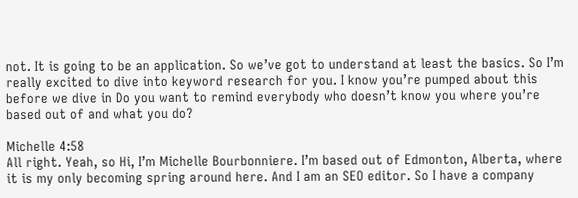not. It is going to be an application. So we’ve got to understand at least the basics. So I’m really excited to dive into keyword research for you. I know you’re pumped about this before we dive in Do you want to remind everybody who doesn’t know you where you’re based out of and what you do?

Michelle 4:58
All right. Yeah, so Hi, I’m Michelle Bourbonniere. I’m based out of Edmonton, Alberta, where it is my only becoming spring around here. And I am an SEO editor. So I have a company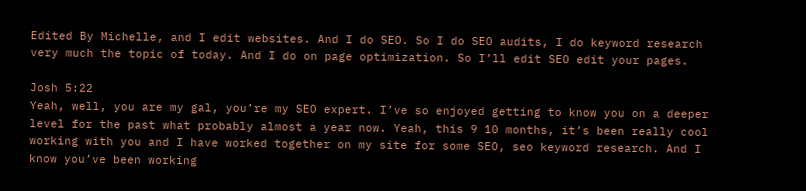Edited By Michelle, and I edit websites. And I do SEO. So I do SEO audits, I do keyword research very much the topic of today. And I do on page optimization. So I’ll edit SEO edit your pages.

Josh 5:22
Yeah, well, you are my gal, you’re my SEO expert. I’ve so enjoyed getting to know you on a deeper level for the past what probably almost a year now. Yeah, this 9 10 months, it’s been really cool working with you and I have worked together on my site for some SEO, seo keyword research. And I know you’ve been working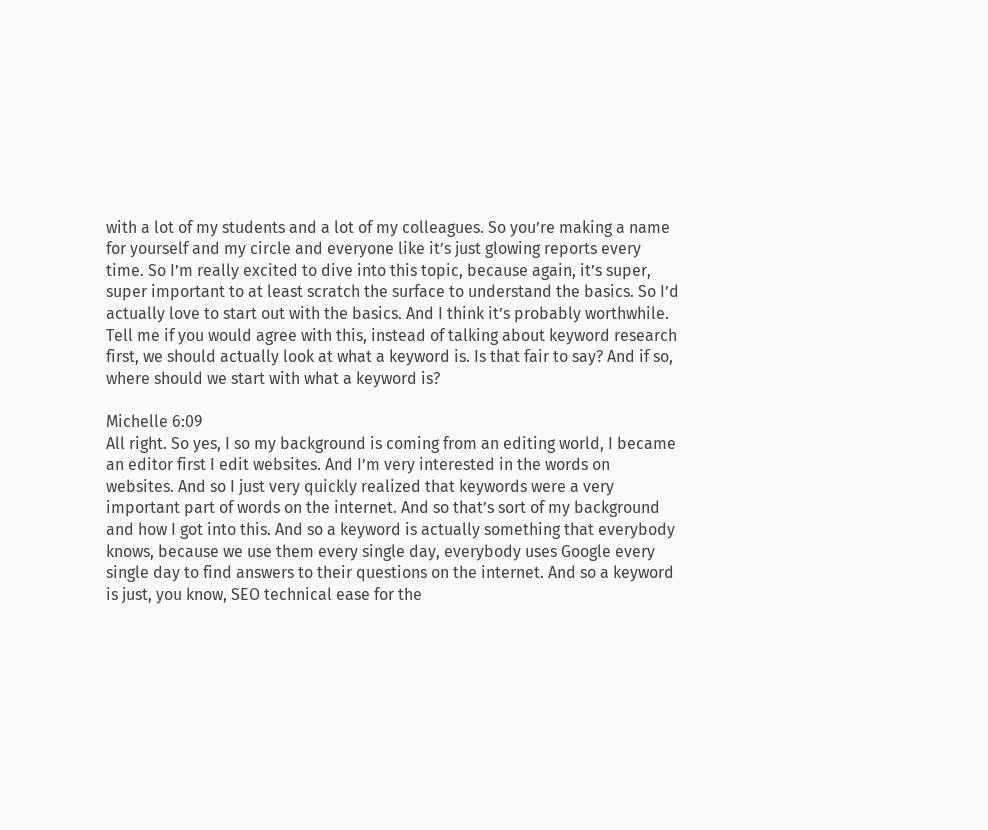with a lot of my students and a lot of my colleagues. So you’re making a name for yourself and my circle and everyone like it’s just glowing reports every time. So I’m really excited to dive into this topic, because again, it’s super, super important to at least scratch the surface to understand the basics. So I’d actually love to start out with the basics. And I think it’s probably worthwhile. Tell me if you would agree with this, instead of talking about keyword research first, we should actually look at what a keyword is. Is that fair to say? And if so, where should we start with what a keyword is?

Michelle 6:09
All right. So yes, I so my background is coming from an editing world, I became an editor first I edit websites. And I’m very interested in the words on websites. And so I just very quickly realized that keywords were a very important part of words on the internet. And so that’s sort of my background and how I got into this. And so a keyword is actually something that everybody knows, because we use them every single day, everybody uses Google every single day to find answers to their questions on the internet. And so a keyword is just, you know, SEO technical ease for the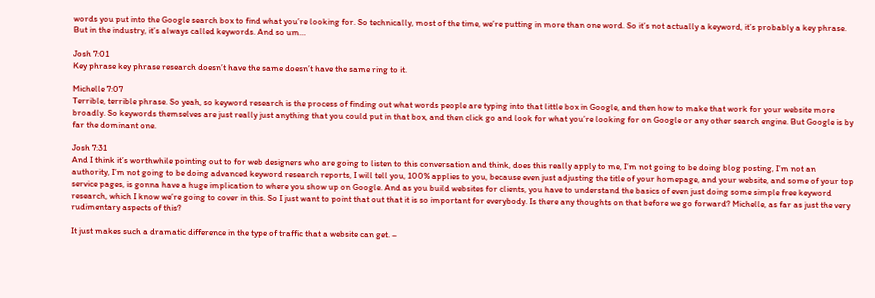words you put into the Google search box to find what you’re looking for. So technically, most of the time, we’re putting in more than one word. So it’s not actually a keyword, it’s probably a key phrase. But in the industry, it’s always called keywords. And so um…

Josh 7:01
Key phrase key phrase research doesn’t have the same doesn’t have the same ring to it.

Michelle 7:07
Terrible, terrible phrase. So yeah, so keyword research is the process of finding out what words people are typing into that little box in Google, and then how to make that work for your website more broadly. So keywords themselves are just really just anything that you could put in that box, and then click go and look for what you’re looking for on Google or any other search engine. But Google is by far the dominant one.

Josh 7:31
And I think it’s worthwhile pointing out to for web designers who are going to listen to this conversation and think, does this really apply to me, I’m not going to be doing blog posting, I’m not an authority, I’m not going to be doing advanced keyword research reports, I will tell you, 100% applies to you, because even just adjusting the title of your homepage, and your website, and some of your top service pages, is gonna have a huge implication to where you show up on Google. And as you build websites for clients, you have to understand the basics of even just doing some simple free keyword research, which I know we’re going to cover in this. So I just want to point that out that it is so important for everybody. Is there any thoughts on that before we go forward? Michelle, as far as just the very rudimentary aspects of this?

It just makes such a dramatic difference in the type of traffic that a website can get. –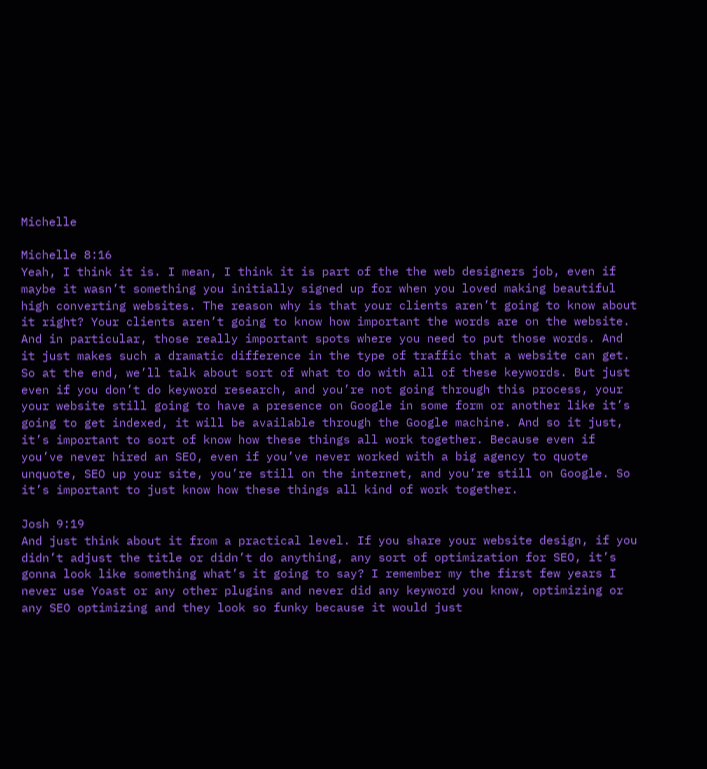Michelle

Michelle 8:16
Yeah, I think it is. I mean, I think it is part of the the web designers job, even if maybe it wasn’t something you initially signed up for when you loved making beautiful high converting websites. The reason why is that your clients aren’t going to know about it right? Your clients aren’t going to know how important the words are on the website. And in particular, those really important spots where you need to put those words. And it just makes such a dramatic difference in the type of traffic that a website can get. So at the end, we’ll talk about sort of what to do with all of these keywords. But just even if you don’t do keyword research, and you’re not going through this process, your your website still going to have a presence on Google in some form or another like it’s going to get indexed, it will be available through the Google machine. And so it just, it’s important to sort of know how these things all work together. Because even if you’ve never hired an SEO, even if you’ve never worked with a big agency to quote unquote, SEO up your site, you’re still on the internet, and you’re still on Google. So it’s important to just know how these things all kind of work together.

Josh 9:19
And just think about it from a practical level. If you share your website design, if you didn’t adjust the title or didn’t do anything, any sort of optimization for SEO, it’s gonna look like something what’s it going to say? I remember my the first few years I never use Yoast or any other plugins and never did any keyword you know, optimizing or any SEO optimizing and they look so funky because it would just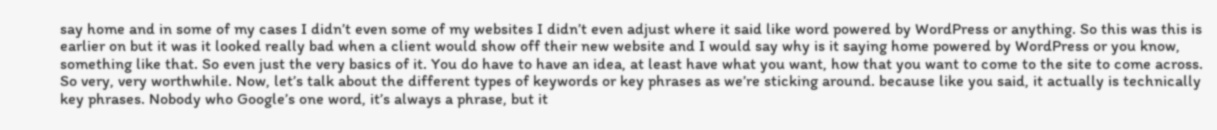say home and in some of my cases I didn’t even some of my websites I didn’t even adjust where it said like word powered by WordPress or anything. So this was this is earlier on but it was it looked really bad when a client would show off their new website and I would say why is it saying home powered by WordPress or you know, something like that. So even just the very basics of it. You do have to have an idea, at least have what you want, how that you want to come to the site to come across. So very, very worthwhile. Now, let’s talk about the different types of keywords or key phrases as we’re sticking around. because like you said, it actually is technically key phrases. Nobody who Google’s one word, it’s always a phrase, but it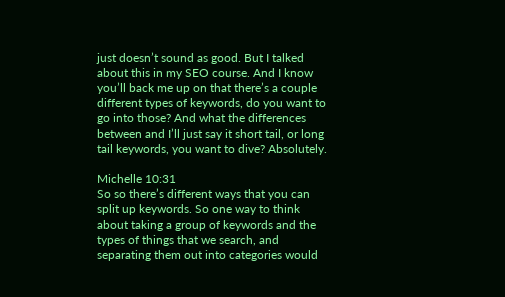just doesn’t sound as good. But I talked about this in my SEO course. And I know you’ll back me up on that there’s a couple different types of keywords, do you want to go into those? And what the differences between and I’ll just say it short tail, or long tail keywords, you want to dive? Absolutely.

Michelle 10:31
So so there’s different ways that you can split up keywords. So one way to think about taking a group of keywords and the types of things that we search, and separating them out into categories would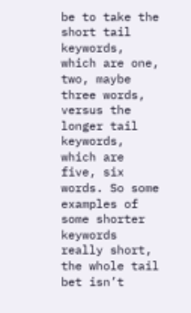be to take the short tail keywords, which are one, two, maybe three words, versus the longer tail keywords, which are five, six words. So some examples of some shorter keywords really short, the whole tail bet isn’t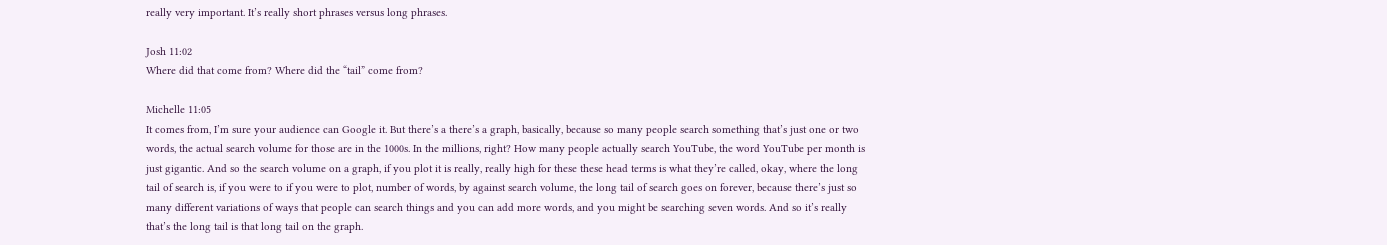really very important. It’s really short phrases versus long phrases.

Josh 11:02
Where did that come from? Where did the “tail” come from?

Michelle 11:05
It comes from, I’m sure your audience can Google it. But there’s a there’s a graph, basically, because so many people search something that’s just one or two words, the actual search volume for those are in the 1000s. In the millions, right? How many people actually search YouTube, the word YouTube per month is just gigantic. And so the search volume on a graph, if you plot it is really, really high for these these head terms is what they’re called, okay, where the long tail of search is, if you were to if you were to plot, number of words, by against search volume, the long tail of search goes on forever, because there’s just so many different variations of ways that people can search things and you can add more words, and you might be searching seven words. And so it’s really that’s the long tail is that long tail on the graph.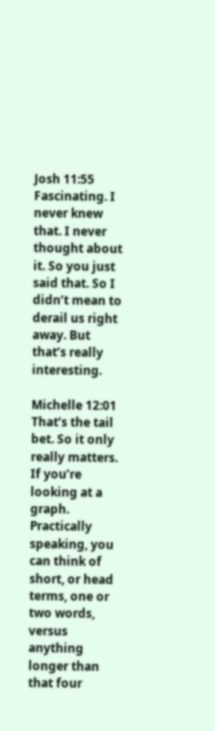Josh 11:55
Fascinating. I never knew that. I never thought about it. So you just said that. So I didn’t mean to derail us right away. But that’s really interesting.

Michelle 12:01
That’s the tail bet. So it only really matters. If you’re looking at a graph. Practically speaking, you can think of short, or head terms, one or two words, versus anything longer than that four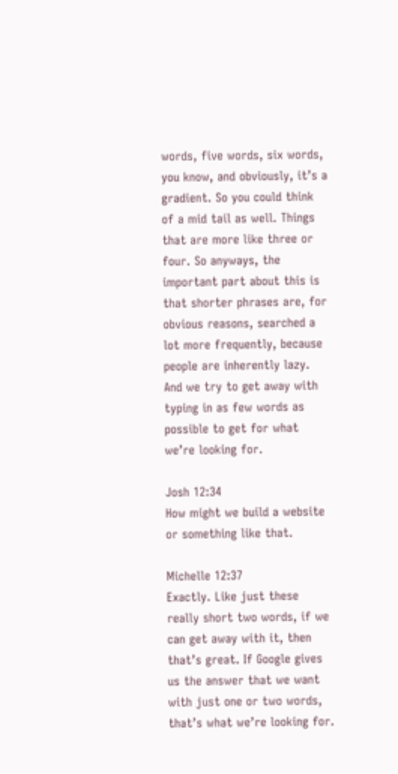words, five words, six words, you know, and obviously, it’s a gradient. So you could think of a mid tail as well. Things that are more like three or four. So anyways, the important part about this is that shorter phrases are, for obvious reasons, searched a lot more frequently, because people are inherently lazy. And we try to get away with typing in as few words as possible to get for what we’re looking for.

Josh 12:34
How might we build a website or something like that.

Michelle 12:37
Exactly. Like just these really short two words, if we can get away with it, then that’s great. If Google gives us the answer that we want with just one or two words, that’s what we’re looking for.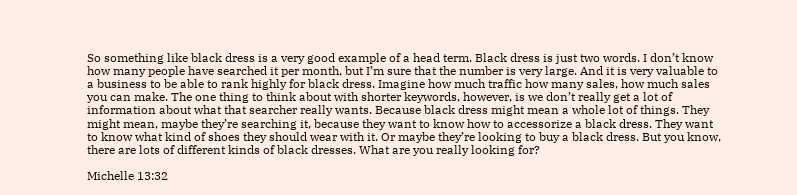So something like black dress is a very good example of a head term. Black dress is just two words. I don’t know how many people have searched it per month, but I’m sure that the number is very large. And it is very valuable to a business to be able to rank highly for black dress. Imagine how much traffic how many sales, how much sales you can make. The one thing to think about with shorter keywords, however, is we don’t really get a lot of information about what that searcher really wants. Because black dress might mean a whole lot of things. They might mean, maybe they’re searching it, because they want to know how to accessorize a black dress. They want to know what kind of shoes they should wear with it. Or maybe they’re looking to buy a black dress. But you know, there are lots of different kinds of black dresses. What are you really looking for?

Michelle 13:32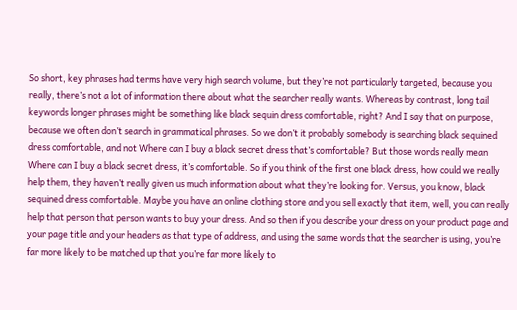So short, key phrases had terms have very high search volume, but they’re not particularly targeted, because you really, there’s not a lot of information there about what the searcher really wants. Whereas by contrast, long tail keywords longer phrases might be something like black sequin dress comfortable, right? And I say that on purpose, because we often don’t search in grammatical phrases. So we don’t it probably somebody is searching black sequined dress comfortable, and not Where can I buy a black secret dress that’s comfortable? But those words really mean Where can I buy a black secret dress, it’s comfortable. So if you think of the first one black dress, how could we really help them, they haven’t really given us much information about what they’re looking for. Versus, you know, black sequined dress comfortable. Maybe you have an online clothing store and you sell exactly that item, well, you can really help that person that person wants to buy your dress. And so then if you describe your dress on your product page and your page title and your headers as that type of address, and using the same words that the searcher is using, you’re far more likely to be matched up that you’re far more likely to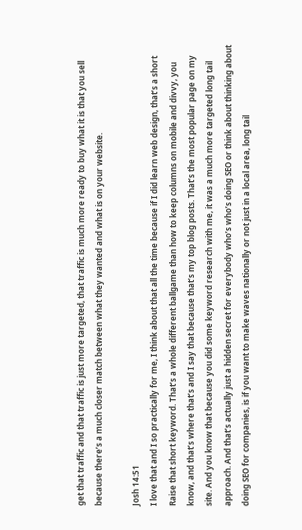get that traffic and that traffic is just more targeted, that traffic is much more ready to buy what it is that you sell because there’s a much closer match between what they wanted and what is on your website.

Josh 14:51
I love that and I so practically for me, I think about that all the time because if I did learn web design, that’s a short Raise that short keyword. That’s a whole different ballgame than how to keep columns on mobile and divvy, you know, and that’s where that’s and I say that because that’s my top blog posts. That’s the most popular page on my site. And you know that because you did some keyword research with me, it was a much more targeted long tail approach. And that’s actually just a hidden secret for everybody who’s who’s doing SEO or think about thinking about doing SEO for companies, is if you want to make waves nationally or not just in a local area, long tail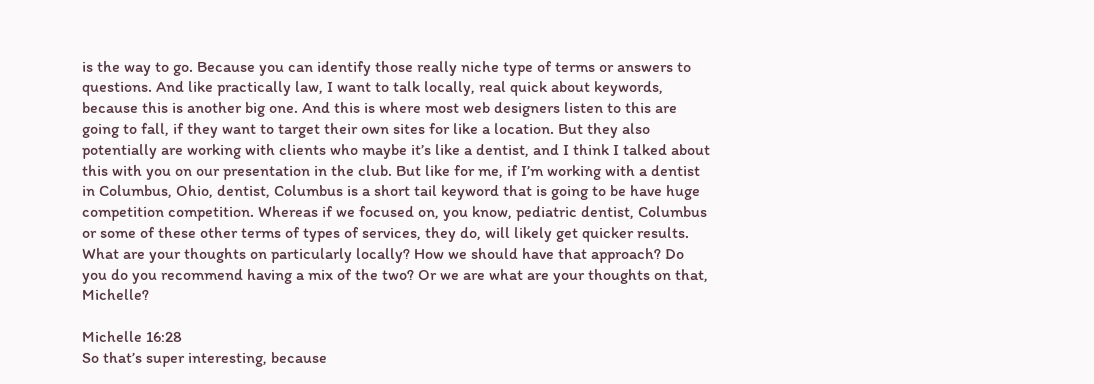is the way to go. Because you can identify those really niche type of terms or answers to questions. And like practically law, I want to talk locally, real quick about keywords, because this is another big one. And this is where most web designers listen to this are going to fall, if they want to target their own sites for like a location. But they also potentially are working with clients who maybe it’s like a dentist, and I think I talked about this with you on our presentation in the club. But like for me, if I’m working with a dentist in Columbus, Ohio, dentist, Columbus is a short tail keyword that is going to be have huge competition competition. Whereas if we focused on, you know, pediatric dentist, Columbus or some of these other terms of types of services, they do, will likely get quicker results. What are your thoughts on particularly locally? How we should have that approach? Do you do you recommend having a mix of the two? Or we are what are your thoughts on that, Michelle?

Michelle 16:28
So that’s super interesting, because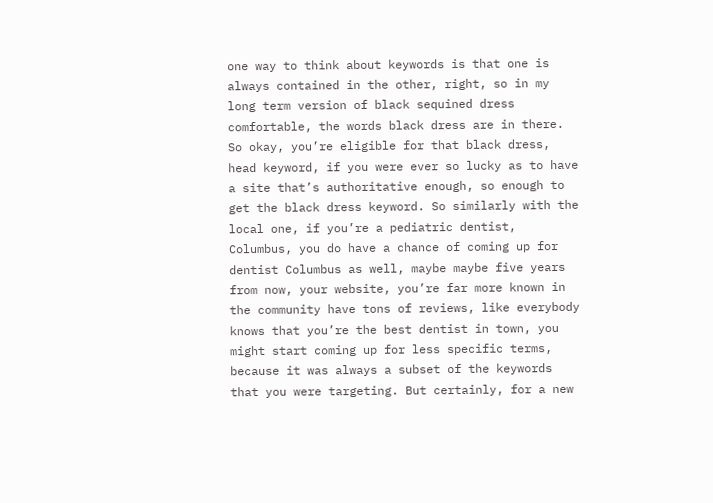one way to think about keywords is that one is always contained in the other, right, so in my long term version of black sequined dress comfortable, the words black dress are in there. So okay, you’re eligible for that black dress, head keyword, if you were ever so lucky as to have a site that’s authoritative enough, so enough to get the black dress keyword. So similarly with the local one, if you’re a pediatric dentist, Columbus, you do have a chance of coming up for dentist Columbus as well, maybe maybe five years from now, your website, you’re far more known in the community have tons of reviews, like everybody knows that you’re the best dentist in town, you might start coming up for less specific terms, because it was always a subset of the keywords that you were targeting. But certainly, for a new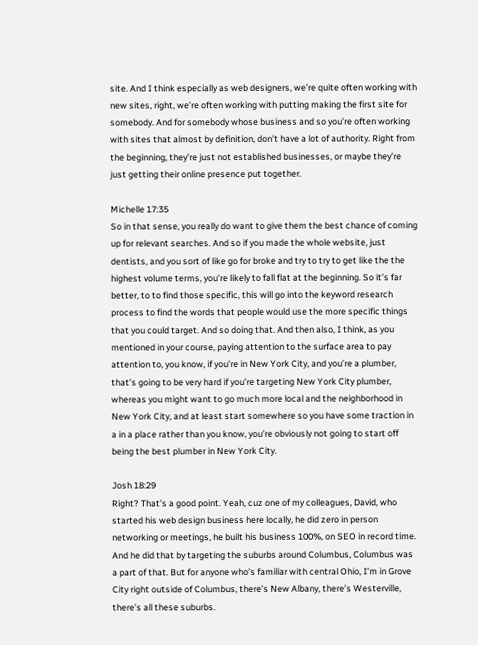site. And I think especially as web designers, we’re quite often working with new sites, right, we’re often working with putting making the first site for somebody. And for somebody whose business and so you’re often working with sites that almost by definition, don’t have a lot of authority. Right from the beginning, they’re just not established businesses, or maybe they’re just getting their online presence put together.

Michelle 17:35
So in that sense, you really do want to give them the best chance of coming up for relevant searches. And so if you made the whole website, just dentists, and you sort of like go for broke and try to try to get like the the highest volume terms, you’re likely to fall flat at the beginning. So it’s far better, to to find those specific, this will go into the keyword research process to find the words that people would use the more specific things that you could target. And so doing that. And then also, I think, as you mentioned in your course, paying attention to the surface area to pay attention to, you know, if you’re in New York City, and you’re a plumber, that’s going to be very hard if you’re targeting New York City plumber, whereas you might want to go much more local and the neighborhood in New York City, and at least start somewhere so you have some traction in a in a place rather than you know, you’re obviously not going to start off being the best plumber in New York City.

Josh 18:29
Right? That’s a good point. Yeah, cuz one of my colleagues, David, who started his web design business here locally, he did zero in person networking or meetings, he built his business 100%, on SEO in record time. And he did that by targeting the suburbs around Columbus, Columbus was a part of that. But for anyone who’s familiar with central Ohio, I’m in Grove City right outside of Columbus, there’s New Albany, there’s Westerville, there’s all these suburbs.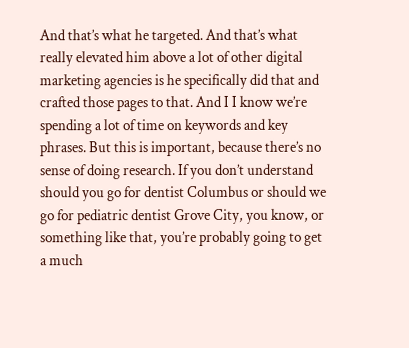And that’s what he targeted. And that’s what really elevated him above a lot of other digital marketing agencies is he specifically did that and crafted those pages to that. And I I know we’re spending a lot of time on keywords and key phrases. But this is important, because there’s no sense of doing research. If you don’t understand should you go for dentist Columbus or should we go for pediatric dentist Grove City, you know, or something like that, you’re probably going to get a much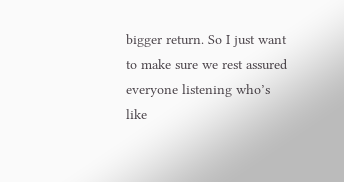bigger return. So I just want to make sure we rest assured everyone listening who’s like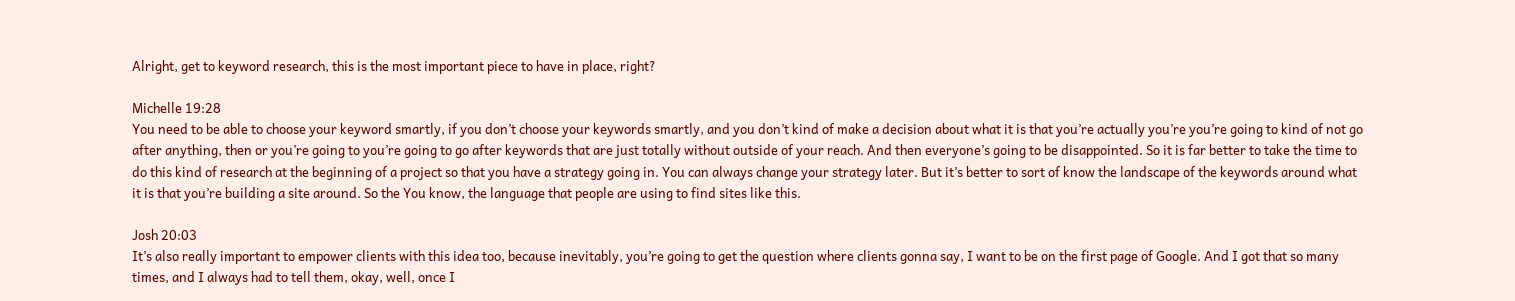Alright, get to keyword research, this is the most important piece to have in place, right?

Michelle 19:28
You need to be able to choose your keyword smartly, if you don’t choose your keywords smartly, and you don’t kind of make a decision about what it is that you’re actually you’re you’re going to kind of not go after anything, then or you’re going to you’re going to go after keywords that are just totally without outside of your reach. And then everyone’s going to be disappointed. So it is far better to take the time to do this kind of research at the beginning of a project so that you have a strategy going in. You can always change your strategy later. But it’s better to sort of know the landscape of the keywords around what it is that you’re building a site around. So the You know, the language that people are using to find sites like this.

Josh 20:03
It’s also really important to empower clients with this idea too, because inevitably, you’re going to get the question where clients gonna say, I want to be on the first page of Google. And I got that so many times, and I always had to tell them, okay, well, once I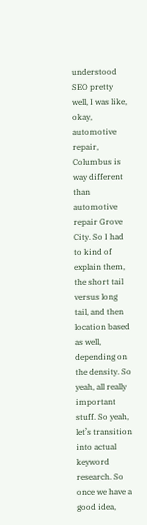understood SEO pretty well, I was like, okay, automotive repair, Columbus is way different than automotive repair Grove City. So I had to kind of explain them, the short tail versus long tail, and then location based as well, depending on the density. So yeah, all really important stuff. So yeah, let’s transition into actual keyword research. So once we have a good idea,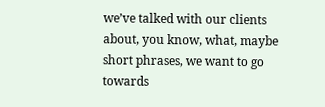we’ve talked with our clients about, you know, what, maybe short phrases, we want to go towards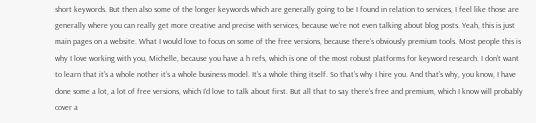short keywords. But then also some of the longer keywords which are generally going to be I found in relation to services, I feel like those are generally where you can really get more creative and precise with services, because we’re not even talking about blog posts. Yeah, this is just main pages on a website. What I would love to focus on some of the free versions, because there’s obviously premium tools. Most people this is why I love working with you, Michelle, because you have a h refs, which is one of the most robust platforms for keyword research. I don’t want to learn that it’s a whole nother it’s a whole business model. It’s a whole thing itself. So that’s why I hire you. And that’s why, you know, I have done some a lot, a lot of free versions, which I’d love to talk about first. But all that to say there’s free and premium, which I know will probably cover a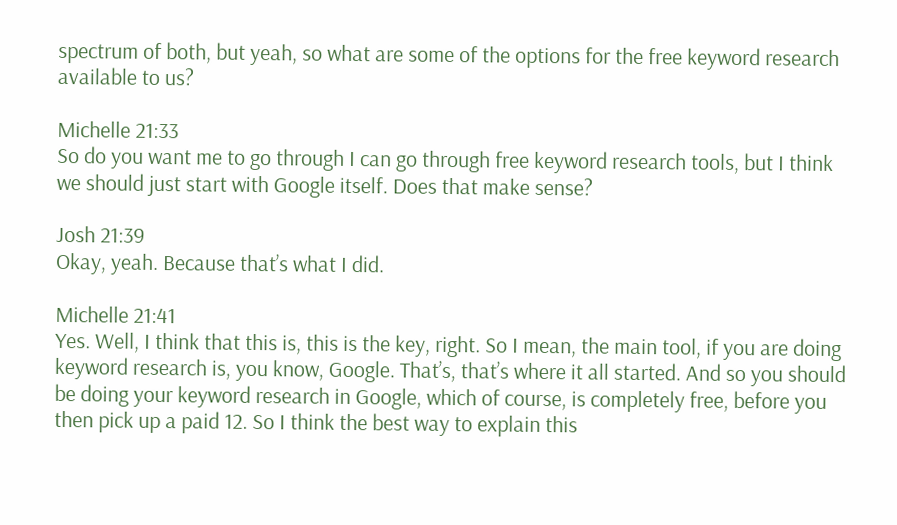spectrum of both, but yeah, so what are some of the options for the free keyword research available to us?

Michelle 21:33
So do you want me to go through I can go through free keyword research tools, but I think we should just start with Google itself. Does that make sense?

Josh 21:39
Okay, yeah. Because that’s what I did.

Michelle 21:41
Yes. Well, I think that this is, this is the key, right. So I mean, the main tool, if you are doing keyword research is, you know, Google. That’s, that’s where it all started. And so you should be doing your keyword research in Google, which of course, is completely free, before you then pick up a paid 12. So I think the best way to explain this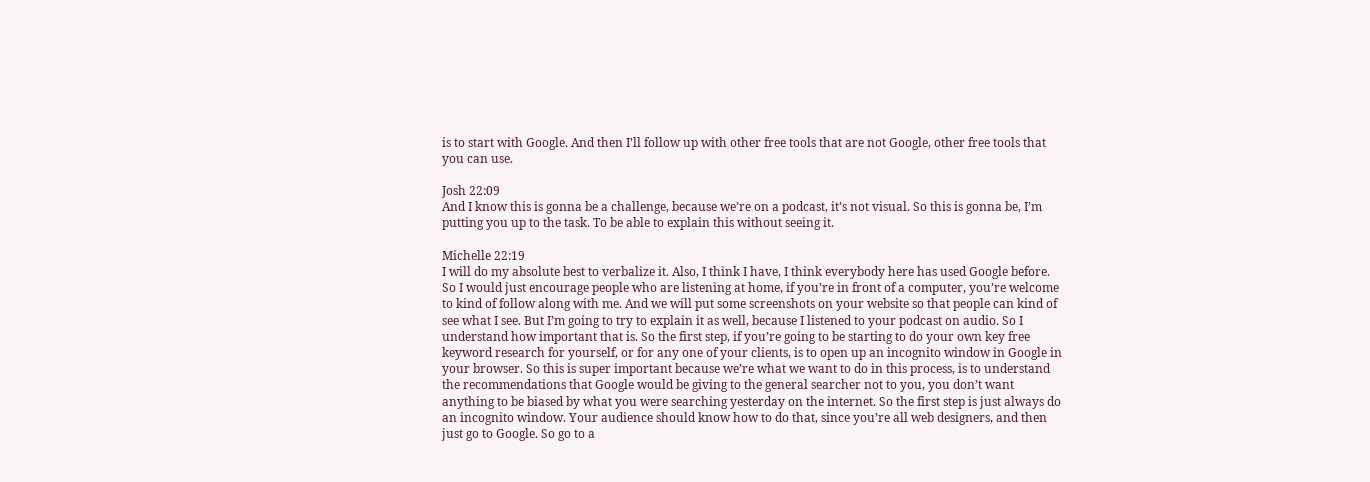is to start with Google. And then I’ll follow up with other free tools that are not Google, other free tools that you can use.

Josh 22:09
And I know this is gonna be a challenge, because we’re on a podcast, it’s not visual. So this is gonna be, I’m putting you up to the task. To be able to explain this without seeing it.

Michelle 22:19
I will do my absolute best to verbalize it. Also, I think I have, I think everybody here has used Google before. So I would just encourage people who are listening at home, if you’re in front of a computer, you’re welcome to kind of follow along with me. And we will put some screenshots on your website so that people can kind of see what I see. But I’m going to try to explain it as well, because I listened to your podcast on audio. So I understand how important that is. So the first step, if you’re going to be starting to do your own key free keyword research for yourself, or for any one of your clients, is to open up an incognito window in Google in your browser. So this is super important because we’re what we want to do in this process, is to understand the recommendations that Google would be giving to the general searcher not to you, you don’t want anything to be biased by what you were searching yesterday on the internet. So the first step is just always do an incognito window. Your audience should know how to do that, since you’re all web designers, and then just go to Google. So go to a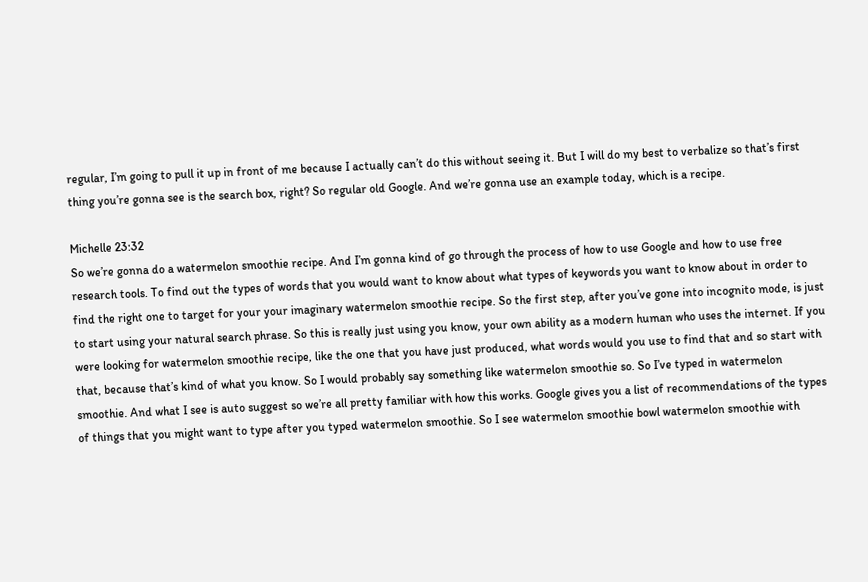regular, I’m going to pull it up in front of me because I actually can’t do this without seeing it. But I will do my best to verbalize so that’s first thing you’re gonna see is the search box, right? So regular old Google. And we’re gonna use an example today, which is a recipe.

Michelle 23:32
So we’re gonna do a watermelon smoothie recipe. And I’m gonna kind of go through the process of how to use Google and how to use free research tools. To find out the types of words that you would want to know about what types of keywords you want to know about in order to find the right one to target for your your imaginary watermelon smoothie recipe. So the first step, after you’ve gone into incognito mode, is just to start using your natural search phrase. So this is really just using you know, your own ability as a modern human who uses the internet. If you were looking for watermelon smoothie recipe, like the one that you have just produced, what words would you use to find that and so start with that, because that’s kind of what you know. So I would probably say something like watermelon smoothie so. So I’ve typed in watermelon smoothie. And what I see is auto suggest so we’re all pretty familiar with how this works. Google gives you a list of recommendations of the types of things that you might want to type after you typed watermelon smoothie. So I see watermelon smoothie bowl watermelon smoothie with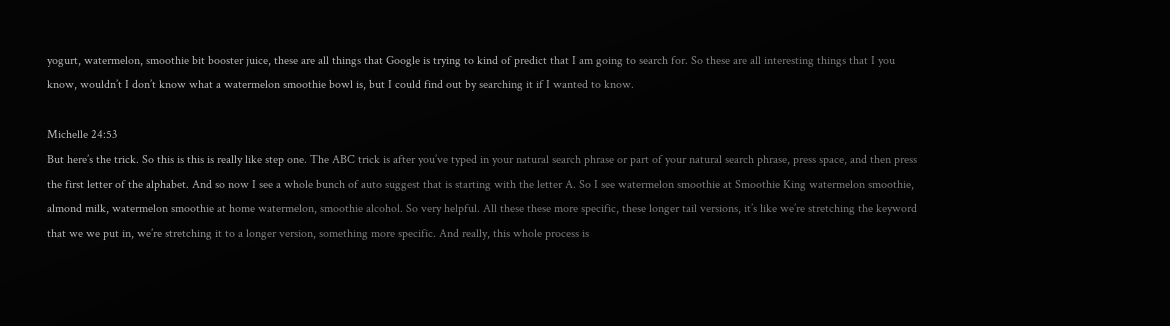yogurt, watermelon, smoothie bit booster juice, these are all things that Google is trying to kind of predict that I am going to search for. So these are all interesting things that I you know, wouldn’t I don’t know what a watermelon smoothie bowl is, but I could find out by searching it if I wanted to know.

Michelle 24:53
But here’s the trick. So this is this is really like step one. The ABC trick is after you’ve typed in your natural search phrase or part of your natural search phrase, press space, and then press the first letter of the alphabet. And so now I see a whole bunch of auto suggest that is starting with the letter A. So I see watermelon smoothie at Smoothie King watermelon smoothie, almond milk, watermelon smoothie at home watermelon, smoothie alcohol. So very helpful. All these these more specific, these longer tail versions, it’s like we’re stretching the keyword that we we put in, we’re stretching it to a longer version, something more specific. And really, this whole process is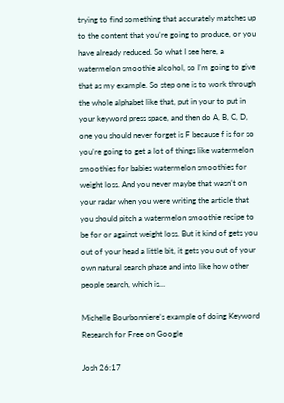trying to find something that accurately matches up to the content that you’re going to produce, or you have already reduced. So what I see here, a watermelon smoothie alcohol, so I’m going to give that as my example. So step one is to work through the whole alphabet like that, put in your to put in your keyword press space, and then do A, B, C, D, one you should never forget is F because f is for so you’re going to get a lot of things like watermelon smoothies for babies watermelon smoothies for weight loss. And you never maybe that wasn’t on your radar when you were writing the article that you should pitch a watermelon smoothie recipe to be for or against weight loss. But it kind of gets you out of your head a little bit, it gets you out of your own natural search phase and into like how other people search, which is…

Michelle Bourbonniere’s example of doing Keyword Research for Free on Google

Josh 26:17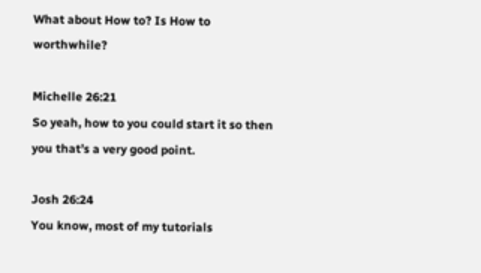What about How to? Is How to worthwhile?

Michelle 26:21
So yeah, how to you could start it so then you that’s a very good point.

Josh 26:24
You know, most of my tutorials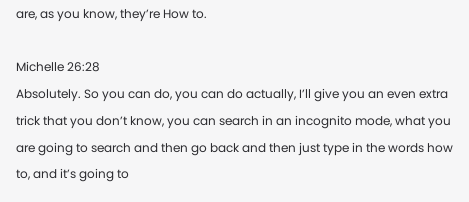are, as you know, they’re How to.

Michelle 26:28
Absolutely. So you can do, you can do actually, I’ll give you an even extra trick that you don’t know, you can search in an incognito mode, what you are going to search and then go back and then just type in the words how to, and it’s going to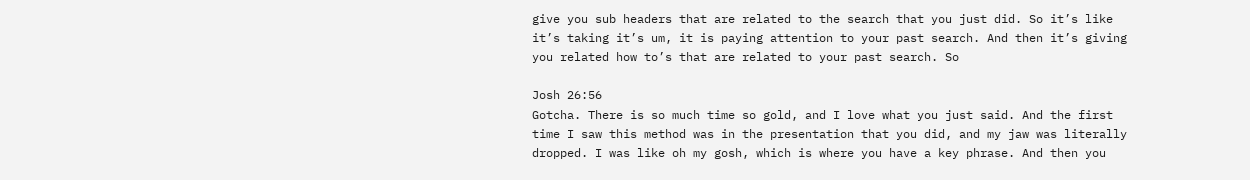give you sub headers that are related to the search that you just did. So it’s like it’s taking it’s um, it is paying attention to your past search. And then it’s giving you related how to’s that are related to your past search. So

Josh 26:56
Gotcha. There is so much time so gold, and I love what you just said. And the first time I saw this method was in the presentation that you did, and my jaw was literally dropped. I was like oh my gosh, which is where you have a key phrase. And then you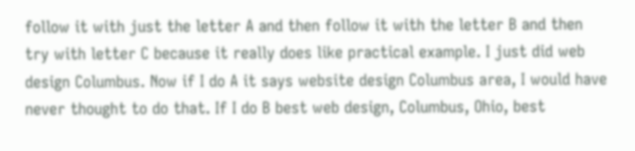follow it with just the letter A and then follow it with the letter B and then try with letter C because it really does like practical example. I just did web design Columbus. Now if I do A it says website design Columbus area, I would have never thought to do that. If I do B best web design, Columbus, Ohio, best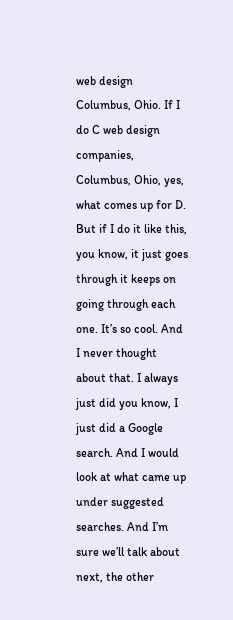web design Columbus, Ohio. If I do C web design companies, Columbus, Ohio, yes, what comes up for D. But if I do it like this, you know, it just goes through it keeps on going through each one. It’s so cool. And I never thought about that. I always just did you know, I just did a Google search. And I would look at what came up under suggested searches. And I’m sure we’ll talk about next, the other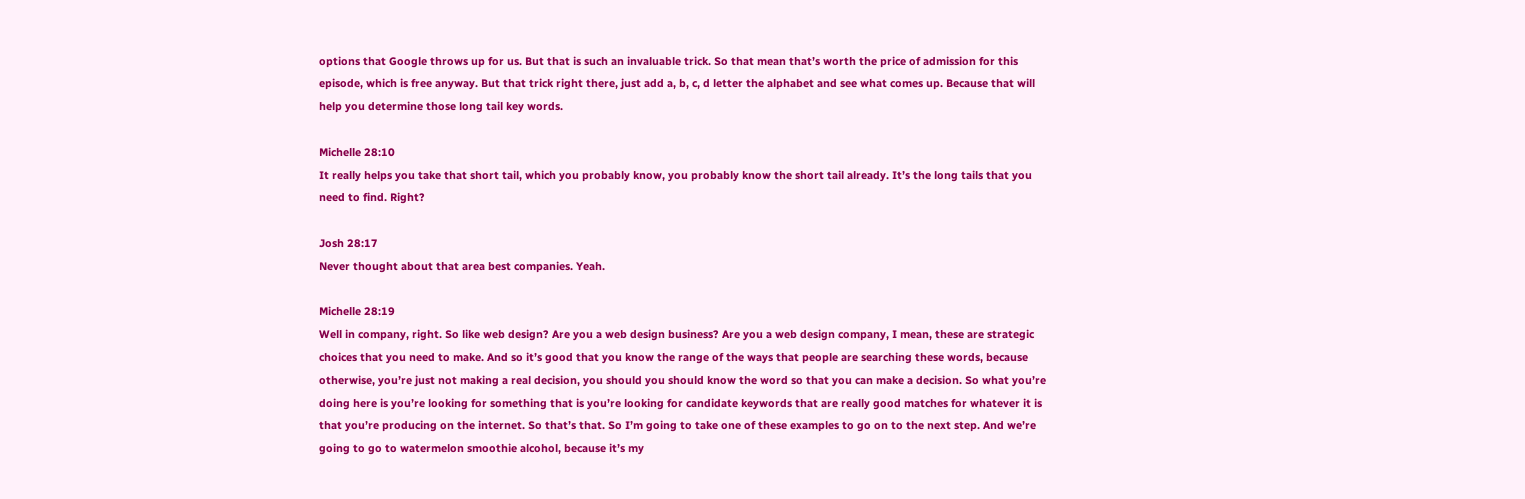options that Google throws up for us. But that is such an invaluable trick. So that mean that’s worth the price of admission for this episode, which is free anyway. But that trick right there, just add a, b, c, d letter the alphabet and see what comes up. Because that will help you determine those long tail key words.

Michelle 28:10
It really helps you take that short tail, which you probably know, you probably know the short tail already. It’s the long tails that you need to find. Right?

Josh 28:17
Never thought about that area best companies. Yeah.

Michelle 28:19
Well in company, right. So like web design? Are you a web design business? Are you a web design company, I mean, these are strategic choices that you need to make. And so it’s good that you know the range of the ways that people are searching these words, because otherwise, you’re just not making a real decision, you should you should know the word so that you can make a decision. So what you’re doing here is you’re looking for something that is you’re looking for candidate keywords that are really good matches for whatever it is that you’re producing on the internet. So that’s that. So I’m going to take one of these examples to go on to the next step. And we’re going to go to watermelon smoothie alcohol, because it’s my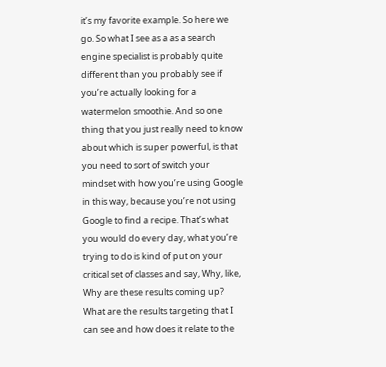it’s my favorite example. So here we go. So what I see as a as a search engine specialist is probably quite different than you probably see if you’re actually looking for a watermelon smoothie. And so one thing that you just really need to know about which is super powerful, is that you need to sort of switch your mindset with how you’re using Google in this way, because you’re not using Google to find a recipe. That’s what you would do every day, what you’re trying to do is kind of put on your critical set of classes and say, Why, like, Why are these results coming up? What are the results targeting that I can see and how does it relate to the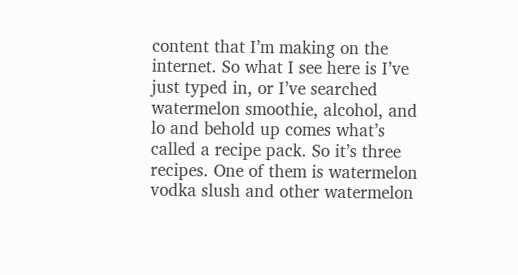content that I’m making on the internet. So what I see here is I’ve just typed in, or I’ve searched watermelon smoothie, alcohol, and lo and behold up comes what’s called a recipe pack. So it’s three recipes. One of them is watermelon vodka slush and other watermelon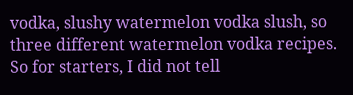vodka, slushy watermelon vodka slush, so three different watermelon vodka recipes. So for starters, I did not tell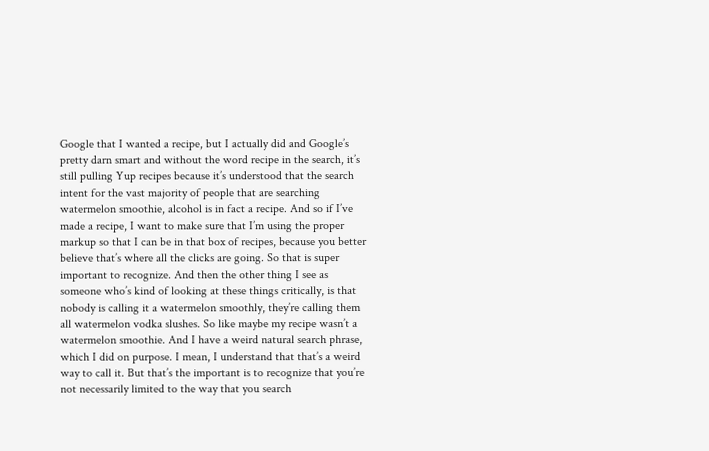Google that I wanted a recipe, but I actually did and Google’s pretty darn smart and without the word recipe in the search, it’s still pulling Yup recipes because it’s understood that the search intent for the vast majority of people that are searching watermelon smoothie, alcohol is in fact a recipe. And so if I’ve made a recipe, I want to make sure that I’m using the proper markup so that I can be in that box of recipes, because you better believe that’s where all the clicks are going. So that is super important to recognize. And then the other thing I see as someone who’s kind of looking at these things critically, is that nobody is calling it a watermelon smoothly, they’re calling them all watermelon vodka slushes. So like maybe my recipe wasn’t a watermelon smoothie. And I have a weird natural search phrase, which I did on purpose. I mean, I understand that that’s a weird way to call it. But that’s the important is to recognize that you’re not necessarily limited to the way that you search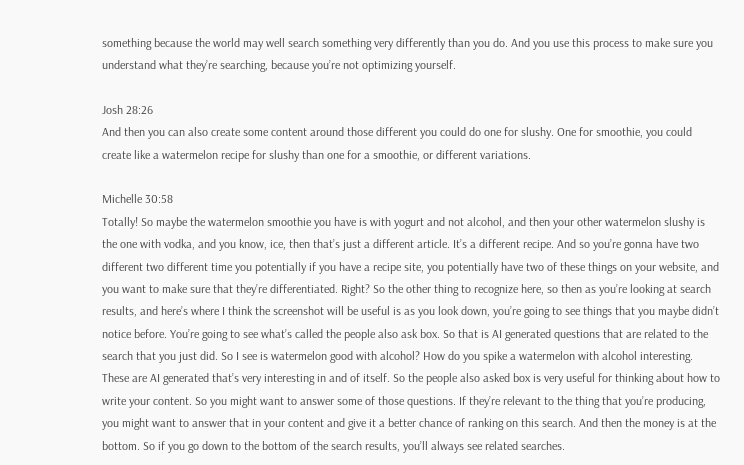something because the world may well search something very differently than you do. And you use this process to make sure you understand what they’re searching, because you’re not optimizing yourself.

Josh 28:26
And then you can also create some content around those different you could do one for slushy. One for smoothie, you could create like a watermelon recipe for slushy than one for a smoothie, or different variations.

Michelle 30:58
Totally! So maybe the watermelon smoothie you have is with yogurt and not alcohol, and then your other watermelon slushy is the one with vodka, and you know, ice, then that’s just a different article. It’s a different recipe. And so you’re gonna have two different two different time you potentially if you have a recipe site, you potentially have two of these things on your website, and you want to make sure that they’re differentiated. Right? So the other thing to recognize here, so then as you’re looking at search results, and here’s where I think the screenshot will be useful is as you look down, you’re going to see things that you maybe didn’t notice before. You’re going to see what’s called the people also ask box. So that is AI generated questions that are related to the search that you just did. So I see is watermelon good with alcohol? How do you spike a watermelon with alcohol interesting. These are AI generated that’s very interesting in and of itself. So the people also asked box is very useful for thinking about how to write your content. So you might want to answer some of those questions. If they’re relevant to the thing that you’re producing, you might want to answer that in your content and give it a better chance of ranking on this search. And then the money is at the bottom. So if you go down to the bottom of the search results, you’ll always see related searches.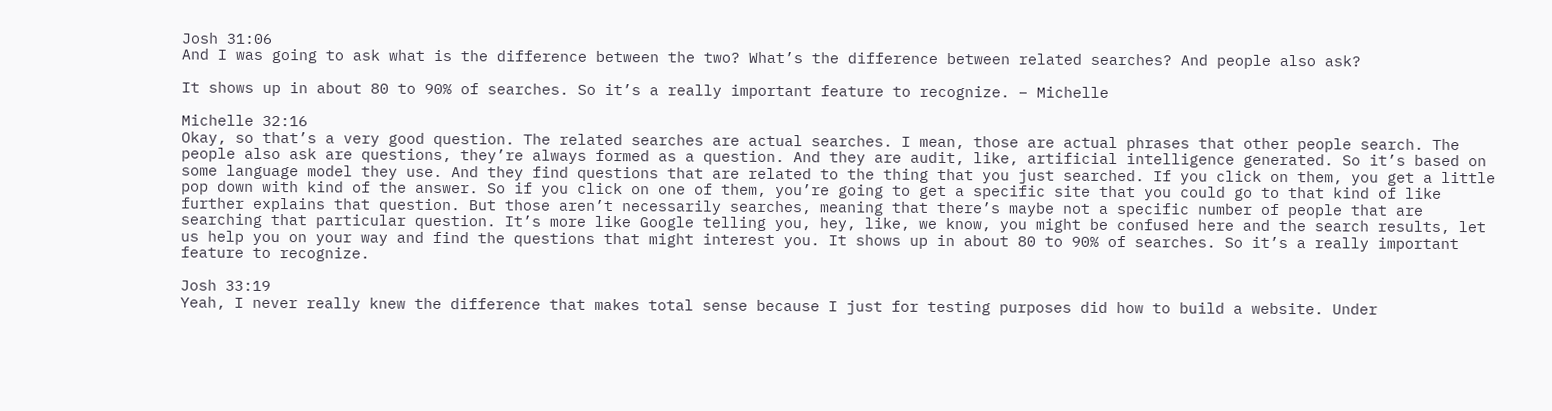Josh 31:06
And I was going to ask what is the difference between the two? What’s the difference between related searches? And people also ask?

It shows up in about 80 to 90% of searches. So it’s a really important feature to recognize. – Michelle

Michelle 32:16
Okay, so that’s a very good question. The related searches are actual searches. I mean, those are actual phrases that other people search. The people also ask are questions, they’re always formed as a question. And they are audit, like, artificial intelligence generated. So it’s based on some language model they use. And they find questions that are related to the thing that you just searched. If you click on them, you get a little pop down with kind of the answer. So if you click on one of them, you’re going to get a specific site that you could go to that kind of like further explains that question. But those aren’t necessarily searches, meaning that there’s maybe not a specific number of people that are searching that particular question. It’s more like Google telling you, hey, like, we know, you might be confused here and the search results, let us help you on your way and find the questions that might interest you. It shows up in about 80 to 90% of searches. So it’s a really important feature to recognize.

Josh 33:19
Yeah, I never really knew the difference that makes total sense because I just for testing purposes did how to build a website. Under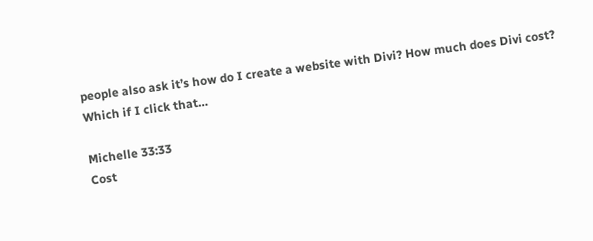people also ask it’s how do I create a website with Divi? How much does Divi cost? Which if I click that…

Michelle 33:33
Cost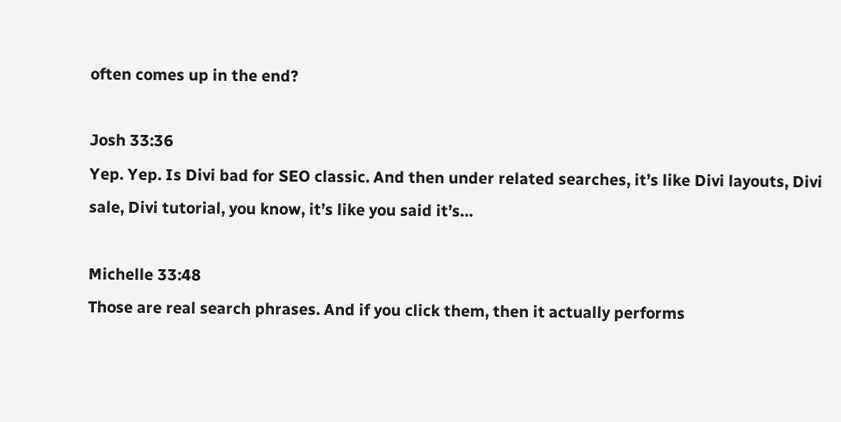often comes up in the end?

Josh 33:36
Yep. Yep. Is Divi bad for SEO classic. And then under related searches, it’s like Divi layouts, Divi sale, Divi tutorial, you know, it’s like you said it’s…

Michelle 33:48
Those are real search phrases. And if you click them, then it actually performs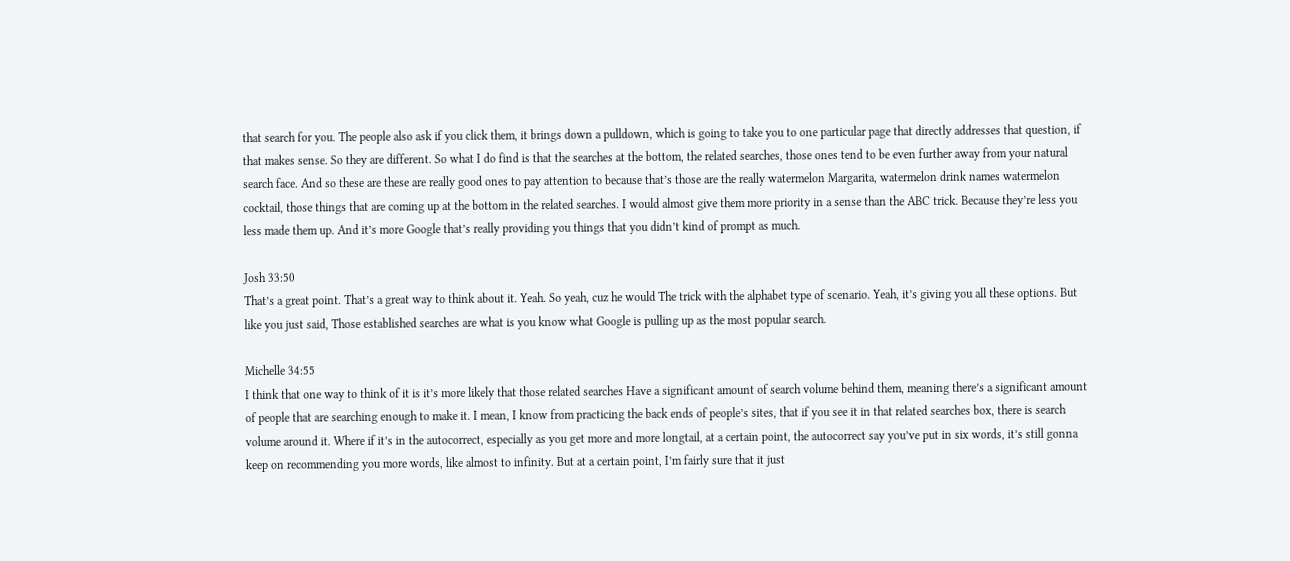that search for you. The people also ask if you click them, it brings down a pulldown, which is going to take you to one particular page that directly addresses that question, if that makes sense. So they are different. So what I do find is that the searches at the bottom, the related searches, those ones tend to be even further away from your natural search face. And so these are these are really good ones to pay attention to because that’s those are the really watermelon Margarita, watermelon drink names watermelon cocktail, those things that are coming up at the bottom in the related searches. I would almost give them more priority in a sense than the ABC trick. Because they’re less you less made them up. And it’s more Google that’s really providing you things that you didn’t kind of prompt as much.

Josh 33:50
That’s a great point. That’s a great way to think about it. Yeah. So yeah, cuz he would The trick with the alphabet type of scenario. Yeah, it’s giving you all these options. But like you just said, Those established searches are what is you know what Google is pulling up as the most popular search.

Michelle 34:55
I think that one way to think of it is it’s more likely that those related searches Have a significant amount of search volume behind them, meaning there’s a significant amount of people that are searching enough to make it. I mean, I know from practicing the back ends of people’s sites, that if you see it in that related searches box, there is search volume around it. Where if it’s in the autocorrect, especially as you get more and more longtail, at a certain point, the autocorrect say you’ve put in six words, it’s still gonna keep on recommending you more words, like almost to infinity. But at a certain point, I’m fairly sure that it just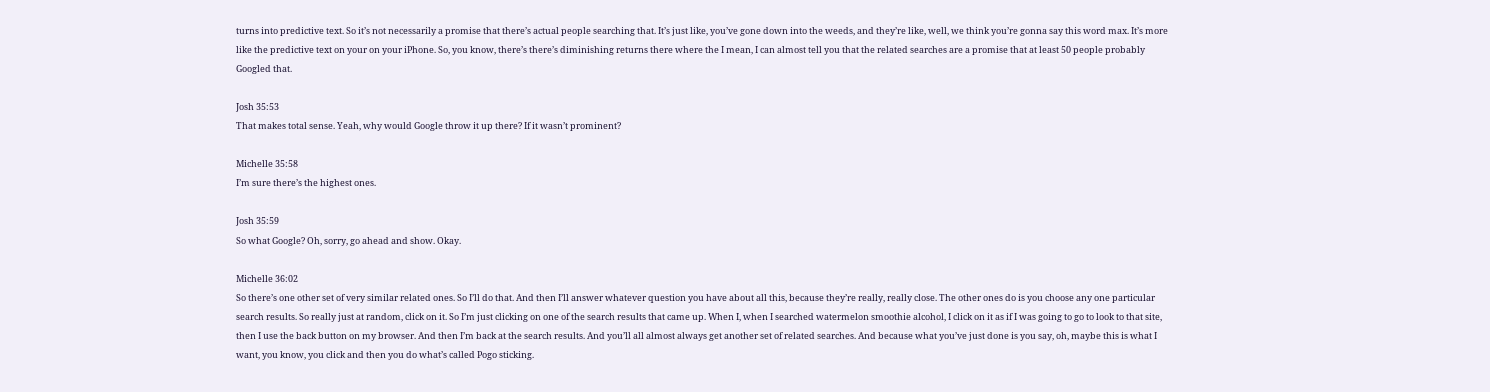turns into predictive text. So it’s not necessarily a promise that there’s actual people searching that. It’s just like, you’ve gone down into the weeds, and they’re like, well, we think you’re gonna say this word max. It’s more like the predictive text on your on your iPhone. So, you know, there’s there’s diminishing returns there where the I mean, I can almost tell you that the related searches are a promise that at least 50 people probably Googled that.

Josh 35:53
That makes total sense. Yeah, why would Google throw it up there? If it wasn’t prominent?

Michelle 35:58
I’m sure there’s the highest ones.

Josh 35:59
So what Google? Oh, sorry, go ahead and show. Okay.

Michelle 36:02
So there’s one other set of very similar related ones. So I’ll do that. And then I’ll answer whatever question you have about all this, because they’re really, really close. The other ones do is you choose any one particular search results. So really just at random, click on it. So I’m just clicking on one of the search results that came up. When I, when I searched watermelon smoothie alcohol, I click on it as if I was going to go to look to that site, then I use the back button on my browser. And then I’m back at the search results. And you’ll all almost always get another set of related searches. And because what you’ve just done is you say, oh, maybe this is what I want, you know, you click and then you do what’s called Pogo sticking.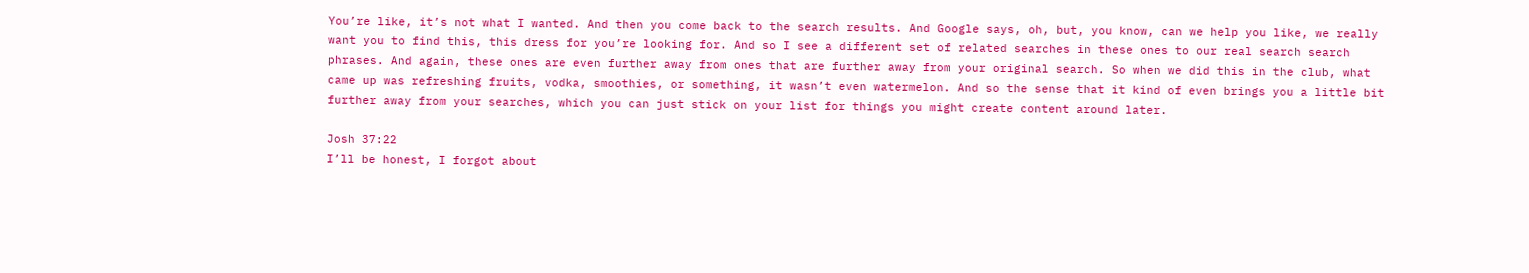You’re like, it’s not what I wanted. And then you come back to the search results. And Google says, oh, but, you know, can we help you like, we really want you to find this, this dress for you’re looking for. And so I see a different set of related searches in these ones to our real search search phrases. And again, these ones are even further away from ones that are further away from your original search. So when we did this in the club, what came up was refreshing fruits, vodka, smoothies, or something, it wasn’t even watermelon. And so the sense that it kind of even brings you a little bit further away from your searches, which you can just stick on your list for things you might create content around later.

Josh 37:22
I’ll be honest, I forgot about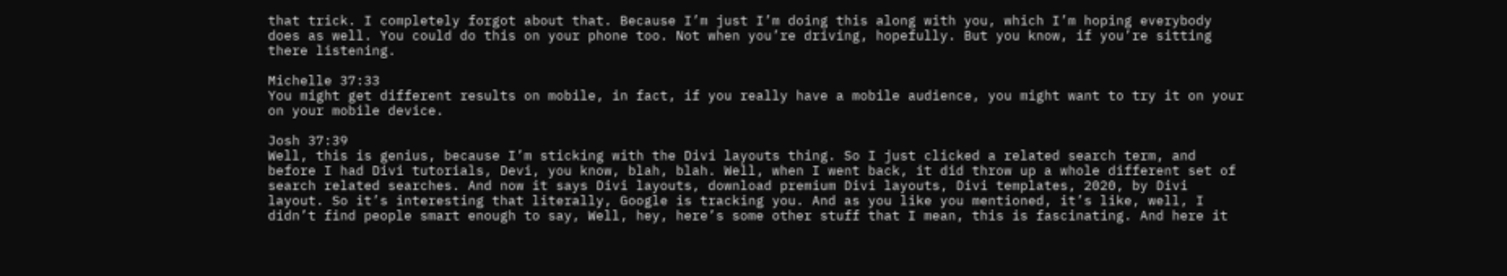that trick. I completely forgot about that. Because I’m just I’m doing this along with you, which I’m hoping everybody does as well. You could do this on your phone too. Not when you’re driving, hopefully. But you know, if you’re sitting there listening.

Michelle 37:33
You might get different results on mobile, in fact, if you really have a mobile audience, you might want to try it on your on your mobile device.

Josh 37:39
Well, this is genius, because I’m sticking with the Divi layouts thing. So I just clicked a related search term, and before I had Divi tutorials, Devi, you know, blah, blah. Well, when I went back, it did throw up a whole different set of search related searches. And now it says Divi layouts, download premium Divi layouts, Divi templates, 2020, by Divi layout. So it’s interesting that literally, Google is tracking you. And as you like you mentioned, it’s like, well, I didn’t find people smart enough to say, Well, hey, here’s some other stuff that I mean, this is fascinating. And here it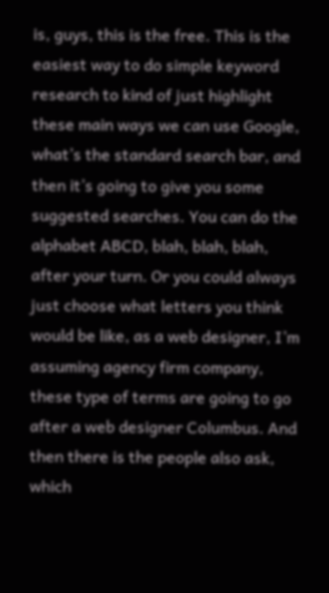is, guys, this is the free. This is the easiest way to do simple keyword research to kind of just highlight these main ways we can use Google, what’s the standard search bar, and then it’s going to give you some suggested searches. You can do the alphabet ABCD, blah, blah, blah, after your turn. Or you could always just choose what letters you think would be like, as a web designer, I’m assuming agency firm company, these type of terms are going to go after a web designer Columbus. And then there is the people also ask, which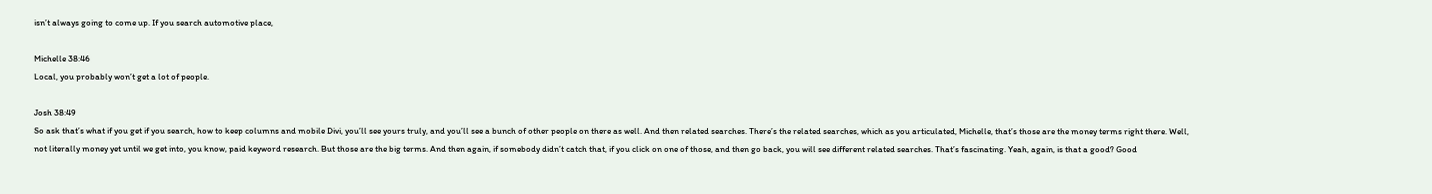isn’t always going to come up. If you search automotive place,

Michelle 38:46
Local, you probably won’t get a lot of people.

Josh 38:49
So ask that’s what if you get if you search, how to keep columns and mobile Divi, you’ll see yours truly, and you’ll see a bunch of other people on there as well. And then related searches. There’s the related searches, which as you articulated, Michelle, that’s those are the money terms right there. Well, not literally money yet until we get into, you know, paid keyword research. But those are the big terms. And then again, if somebody didn’t catch that, if you click on one of those, and then go back, you will see different related searches. That’s fascinating. Yeah, again, is that a good? Good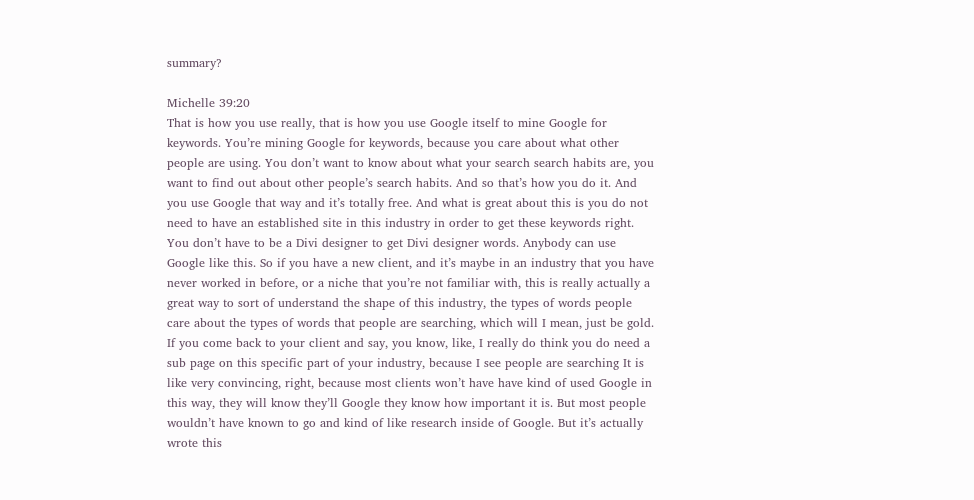summary?

Michelle 39:20
That is how you use really, that is how you use Google itself to mine Google for keywords. You’re mining Google for keywords, because you care about what other people are using. You don’t want to know about what your search search habits are, you want to find out about other people’s search habits. And so that’s how you do it. And you use Google that way and it’s totally free. And what is great about this is you do not need to have an established site in this industry in order to get these keywords right. You don’t have to be a Divi designer to get Divi designer words. Anybody can use Google like this. So if you have a new client, and it’s maybe in an industry that you have never worked in before, or a niche that you’re not familiar with, this is really actually a great way to sort of understand the shape of this industry, the types of words people care about the types of words that people are searching, which will I mean, just be gold. If you come back to your client and say, you know, like, I really do think you do need a sub page on this specific part of your industry, because I see people are searching It is like very convincing, right, because most clients won’t have have kind of used Google in this way, they will know they’ll Google they know how important it is. But most people wouldn’t have known to go and kind of like research inside of Google. But it’s actually wrote this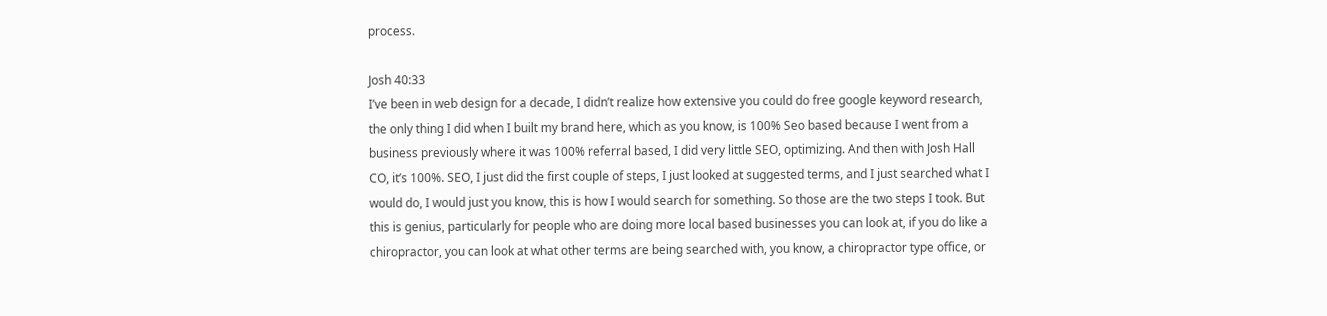process.

Josh 40:33
I’ve been in web design for a decade, I didn’t realize how extensive you could do free google keyword research, the only thing I did when I built my brand here, which as you know, is 100% Seo based because I went from a business previously where it was 100% referral based, I did very little SEO, optimizing. And then with Josh Hall CO, it’s 100%. SEO, I just did the first couple of steps, I just looked at suggested terms, and I just searched what I would do, I would just you know, this is how I would search for something. So those are the two steps I took. But this is genius, particularly for people who are doing more local based businesses you can look at, if you do like a chiropractor, you can look at what other terms are being searched with, you know, a chiropractor type office, or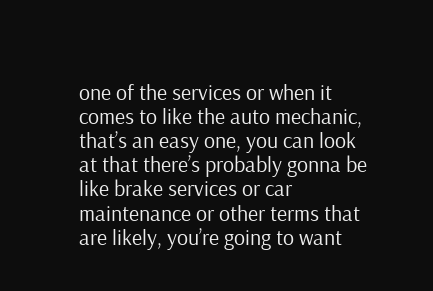one of the services or when it comes to like the auto mechanic, that’s an easy one, you can look at that there’s probably gonna be like brake services or car maintenance or other terms that are likely, you’re going to want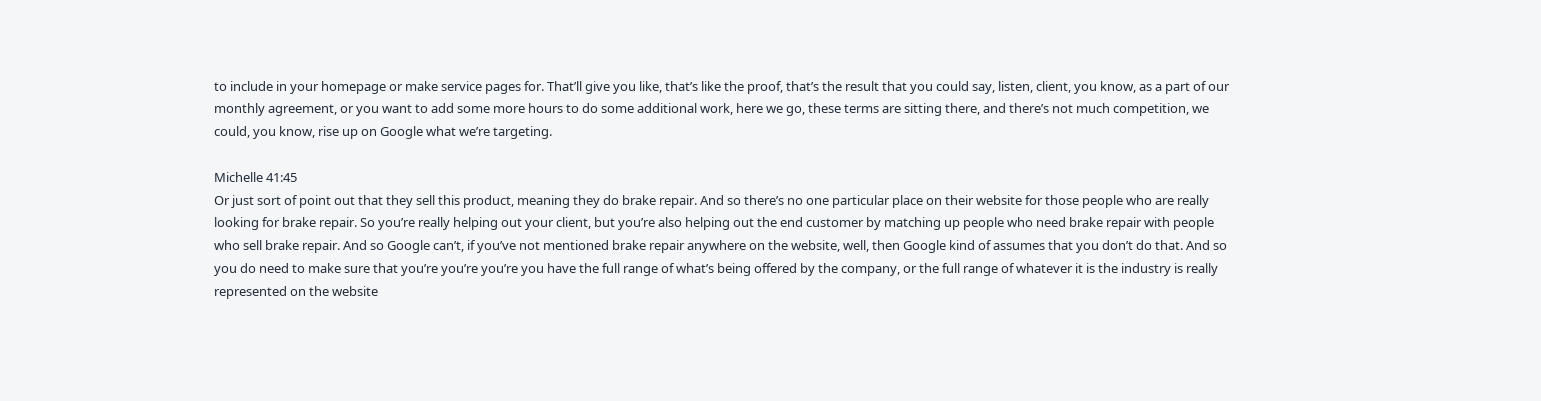to include in your homepage or make service pages for. That’ll give you like, that’s like the proof, that’s the result that you could say, listen, client, you know, as a part of our monthly agreement, or you want to add some more hours to do some additional work, here we go, these terms are sitting there, and there’s not much competition, we could, you know, rise up on Google what we’re targeting.

Michelle 41:45
Or just sort of point out that they sell this product, meaning they do brake repair. And so there’s no one particular place on their website for those people who are really looking for brake repair. So you’re really helping out your client, but you’re also helping out the end customer by matching up people who need brake repair with people who sell brake repair. And so Google can’t, if you’ve not mentioned brake repair anywhere on the website, well, then Google kind of assumes that you don’t do that. And so you do need to make sure that you’re you’re you’re you have the full range of what’s being offered by the company, or the full range of whatever it is the industry is really represented on the website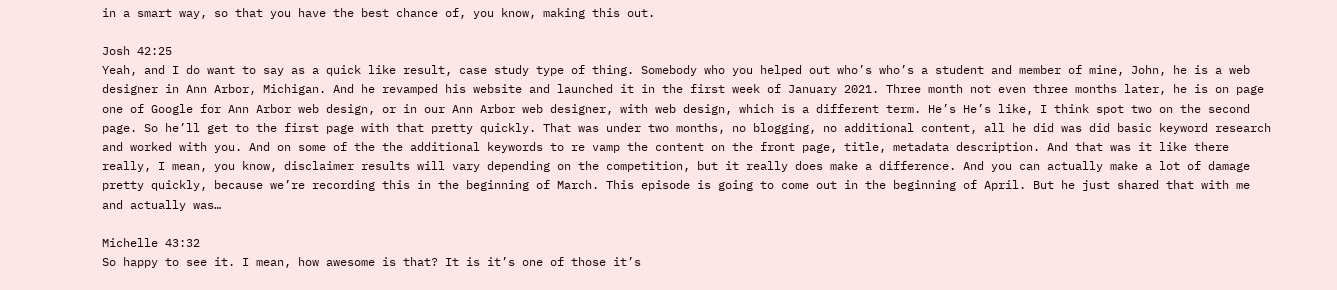in a smart way, so that you have the best chance of, you know, making this out.

Josh 42:25
Yeah, and I do want to say as a quick like result, case study type of thing. Somebody who you helped out who’s who’s a student and member of mine, John, he is a web designer in Ann Arbor, Michigan. And he revamped his website and launched it in the first week of January 2021. Three month not even three months later, he is on page one of Google for Ann Arbor web design, or in our Ann Arbor web designer, with web design, which is a different term. He’s He’s like, I think spot two on the second page. So he’ll get to the first page with that pretty quickly. That was under two months, no blogging, no additional content, all he did was did basic keyword research and worked with you. And on some of the the additional keywords to re vamp the content on the front page, title, metadata description. And that was it like there really, I mean, you know, disclaimer results will vary depending on the competition, but it really does make a difference. And you can actually make a lot of damage pretty quickly, because we’re recording this in the beginning of March. This episode is going to come out in the beginning of April. But he just shared that with me and actually was…

Michelle 43:32
So happy to see it. I mean, how awesome is that? It is it’s one of those it’s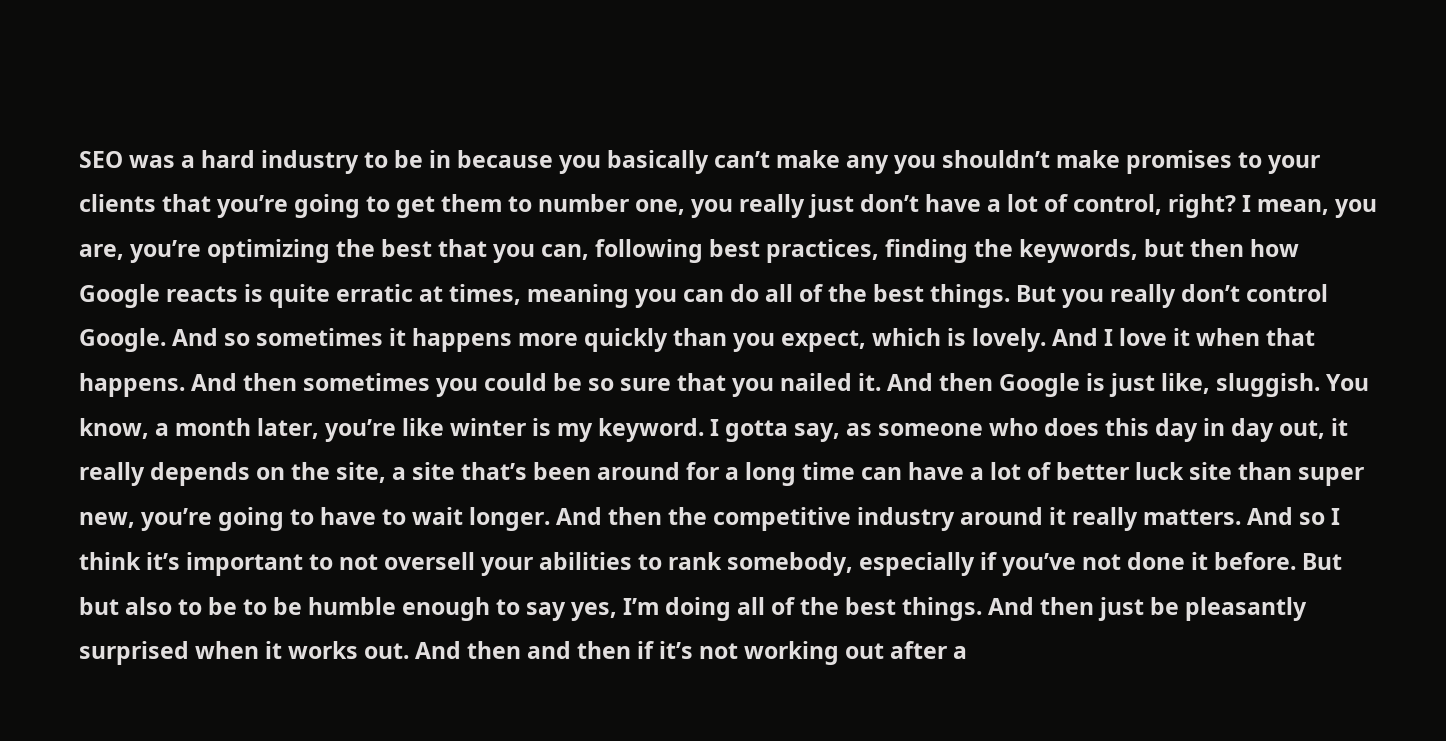SEO was a hard industry to be in because you basically can’t make any you shouldn’t make promises to your clients that you’re going to get them to number one, you really just don’t have a lot of control, right? I mean, you are, you’re optimizing the best that you can, following best practices, finding the keywords, but then how Google reacts is quite erratic at times, meaning you can do all of the best things. But you really don’t control Google. And so sometimes it happens more quickly than you expect, which is lovely. And I love it when that happens. And then sometimes you could be so sure that you nailed it. And then Google is just like, sluggish. You know, a month later, you’re like winter is my keyword. I gotta say, as someone who does this day in day out, it really depends on the site, a site that’s been around for a long time can have a lot of better luck site than super new, you’re going to have to wait longer. And then the competitive industry around it really matters. And so I think it’s important to not oversell your abilities to rank somebody, especially if you’ve not done it before. But but also to be to be humble enough to say yes, I’m doing all of the best things. And then just be pleasantly surprised when it works out. And then and then if it’s not working out after a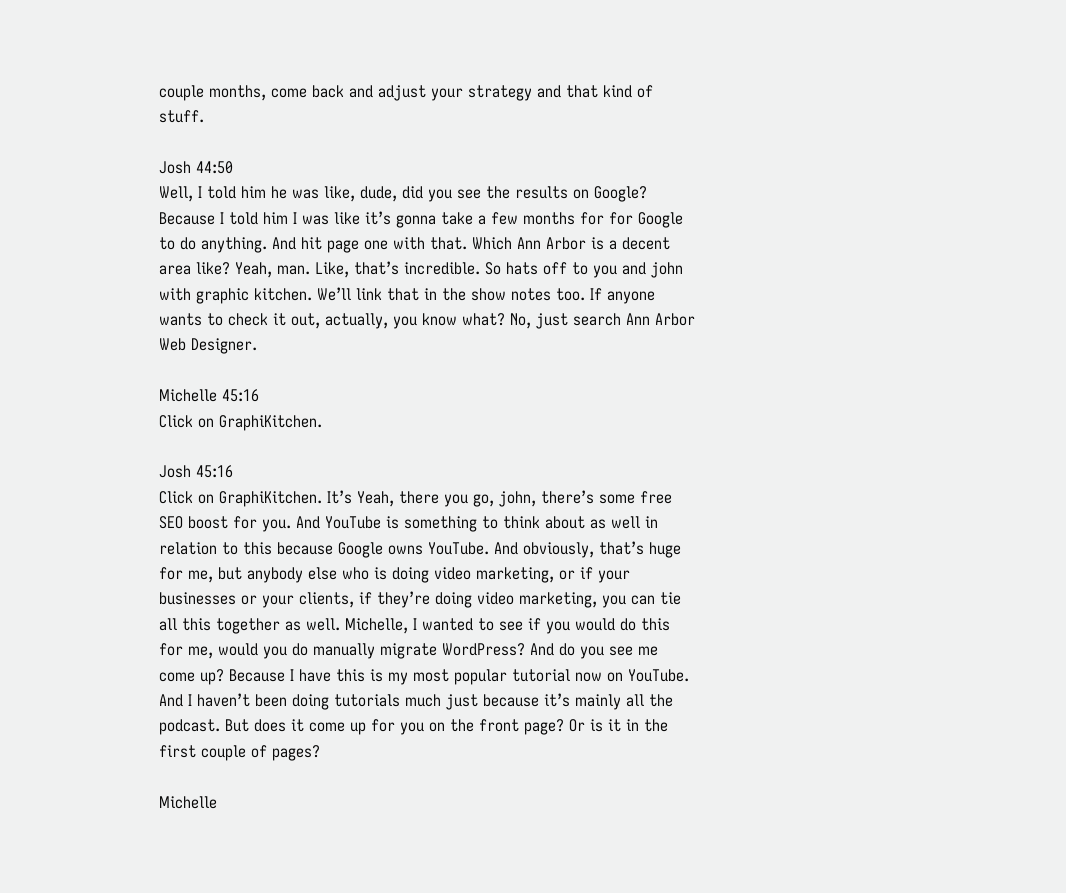couple months, come back and adjust your strategy and that kind of stuff.

Josh 44:50
Well, I told him he was like, dude, did you see the results on Google? Because I told him I was like it’s gonna take a few months for for Google to do anything. And hit page one with that. Which Ann Arbor is a decent area like? Yeah, man. Like, that’s incredible. So hats off to you and john with graphic kitchen. We’ll link that in the show notes too. If anyone wants to check it out, actually, you know what? No, just search Ann Arbor Web Designer.

Michelle 45:16
Click on GraphiKitchen.

Josh 45:16
Click on GraphiKitchen. It’s Yeah, there you go, john, there’s some free SEO boost for you. And YouTube is something to think about as well in relation to this because Google owns YouTube. And obviously, that’s huge for me, but anybody else who is doing video marketing, or if your businesses or your clients, if they’re doing video marketing, you can tie all this together as well. Michelle, I wanted to see if you would do this for me, would you do manually migrate WordPress? And do you see me come up? Because I have this is my most popular tutorial now on YouTube. And I haven’t been doing tutorials much just because it’s mainly all the podcast. But does it come up for you on the front page? Or is it in the first couple of pages?

Michelle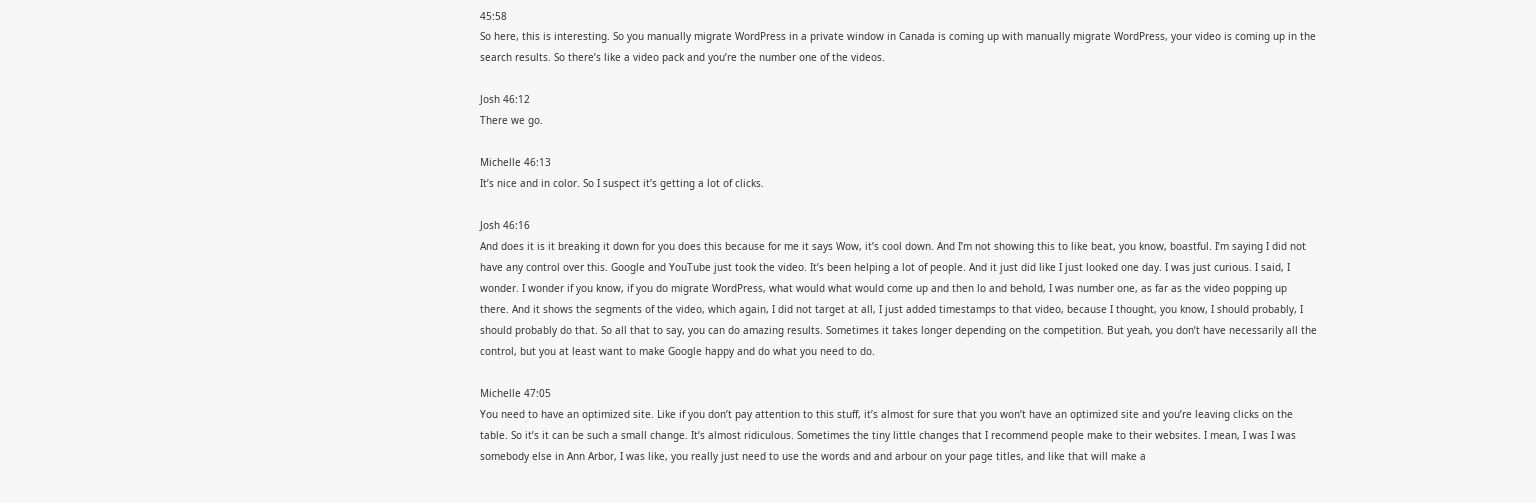45:58
So here, this is interesting. So you manually migrate WordPress in a private window in Canada is coming up with manually migrate WordPress, your video is coming up in the search results. So there’s like a video pack and you’re the number one of the videos.

Josh 46:12
There we go.

Michelle 46:13
It’s nice and in color. So I suspect it’s getting a lot of clicks.

Josh 46:16
And does it is it breaking it down for you does this because for me it says Wow, it’s cool down. And I’m not showing this to like beat, you know, boastful. I’m saying I did not have any control over this. Google and YouTube just took the video. It’s been helping a lot of people. And it just did like I just looked one day. I was just curious. I said, I wonder. I wonder if you know, if you do migrate WordPress, what would what would come up and then lo and behold, I was number one, as far as the video popping up there. And it shows the segments of the video, which again, I did not target at all, I just added timestamps to that video, because I thought, you know, I should probably, I should probably do that. So all that to say, you can do amazing results. Sometimes it takes longer depending on the competition. But yeah, you don’t have necessarily all the control, but you at least want to make Google happy and do what you need to do.

Michelle 47:05
You need to have an optimized site. Like if you don’t pay attention to this stuff, it’s almost for sure that you won’t have an optimized site and you’re leaving clicks on the table. So it’s it can be such a small change. It’s almost ridiculous. Sometimes the tiny little changes that I recommend people make to their websites. I mean, I was I was somebody else in Ann Arbor, I was like, you really just need to use the words and and arbour on your page titles, and like that will make a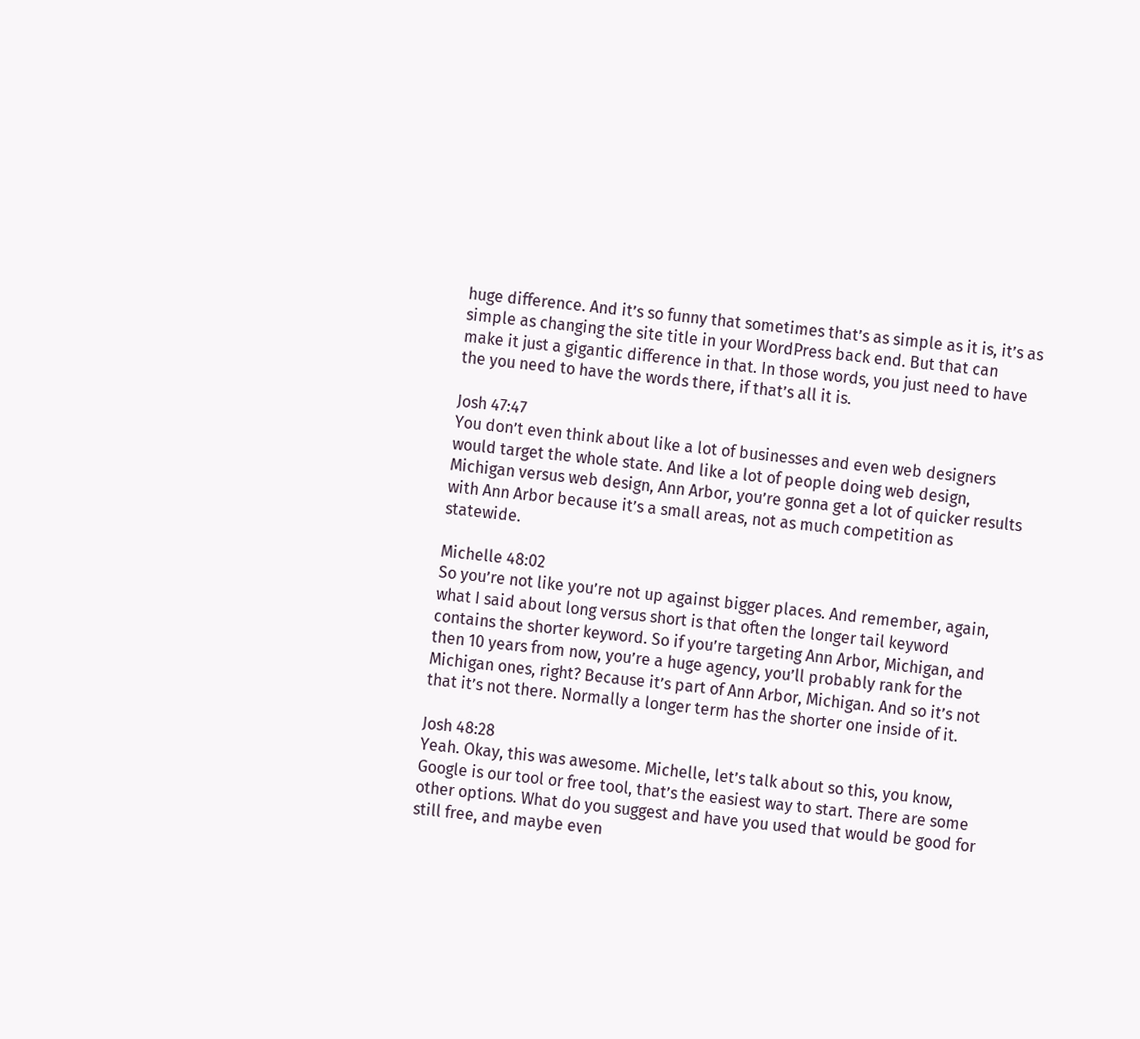huge difference. And it’s so funny that sometimes that’s as simple as it is, it’s as simple as changing the site title in your WordPress back end. But that can make it just a gigantic difference in that. In those words, you just need to have the you need to have the words there, if that’s all it is.

Josh 47:47
You don’t even think about like a lot of businesses and even web designers would target the whole state. And like a lot of people doing web design, Michigan versus web design, Ann Arbor, you’re gonna get a lot of quicker results with Ann Arbor because it’s a small areas, not as much competition as statewide.

Michelle 48:02
So you’re not like you’re not up against bigger places. And remember, again, what I said about long versus short is that often the longer tail keyword contains the shorter keyword. So if you’re targeting Ann Arbor, Michigan, and then 10 years from now, you’re a huge agency, you’ll probably rank for the Michigan ones, right? Because it’s part of Ann Arbor, Michigan. And so it’s not that it’s not there. Normally a longer term has the shorter one inside of it.

Josh 48:28
Yeah. Okay, this was awesome. Michelle, let’s talk about so this, you know, Google is our tool or free tool, that’s the easiest way to start. There are some other options. What do you suggest and have you used that would be good for still free, and maybe even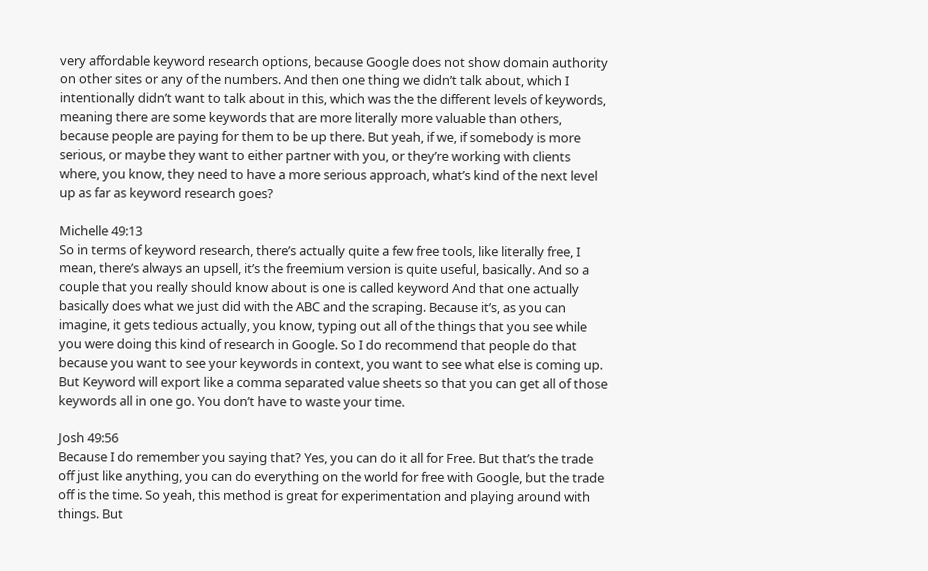very affordable keyword research options, because Google does not show domain authority on other sites or any of the numbers. And then one thing we didn’t talk about, which I intentionally didn’t want to talk about in this, which was the the different levels of keywords, meaning there are some keywords that are more literally more valuable than others, because people are paying for them to be up there. But yeah, if we, if somebody is more serious, or maybe they want to either partner with you, or they’re working with clients where, you know, they need to have a more serious approach, what’s kind of the next level up as far as keyword research goes?

Michelle 49:13
So in terms of keyword research, there’s actually quite a few free tools, like literally free, I mean, there’s always an upsell, it’s the freemium version is quite useful, basically. And so a couple that you really should know about is one is called keyword And that one actually basically does what we just did with the ABC and the scraping. Because it’s, as you can imagine, it gets tedious actually, you know, typing out all of the things that you see while you were doing this kind of research in Google. So I do recommend that people do that because you want to see your keywords in context, you want to see what else is coming up. But Keyword will export like a comma separated value sheets so that you can get all of those keywords all in one go. You don’t have to waste your time.

Josh 49:56
Because I do remember you saying that? Yes, you can do it all for Free. But that’s the trade off just like anything, you can do everything on the world for free with Google, but the trade off is the time. So yeah, this method is great for experimentation and playing around with things. But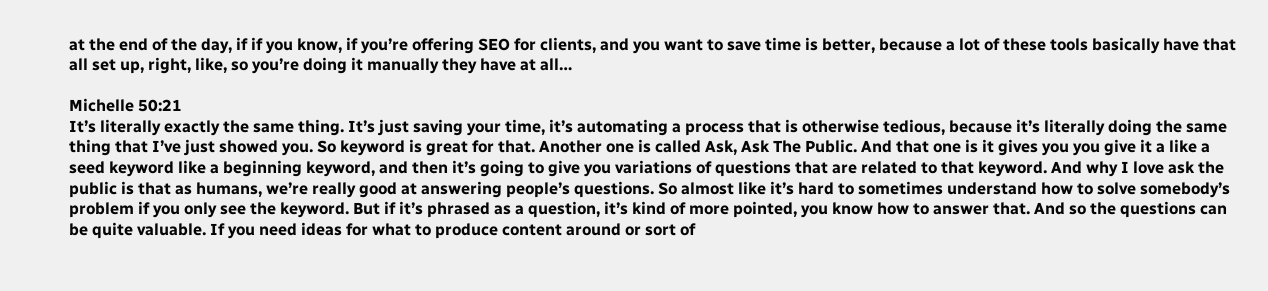at the end of the day, if if you know, if you’re offering SEO for clients, and you want to save time is better, because a lot of these tools basically have that all set up, right, like, so you’re doing it manually they have at all…

Michelle 50:21
It’s literally exactly the same thing. It’s just saving your time, it’s automating a process that is otherwise tedious, because it’s literally doing the same thing that I’ve just showed you. So keyword is great for that. Another one is called Ask, Ask The Public. And that one is it gives you you give it a like a seed keyword like a beginning keyword, and then it’s going to give you variations of questions that are related to that keyword. And why I love ask the public is that as humans, we’re really good at answering people’s questions. So almost like it’s hard to sometimes understand how to solve somebody’s problem if you only see the keyword. But if it’s phrased as a question, it’s kind of more pointed, you know how to answer that. And so the questions can be quite valuable. If you need ideas for what to produce content around or sort of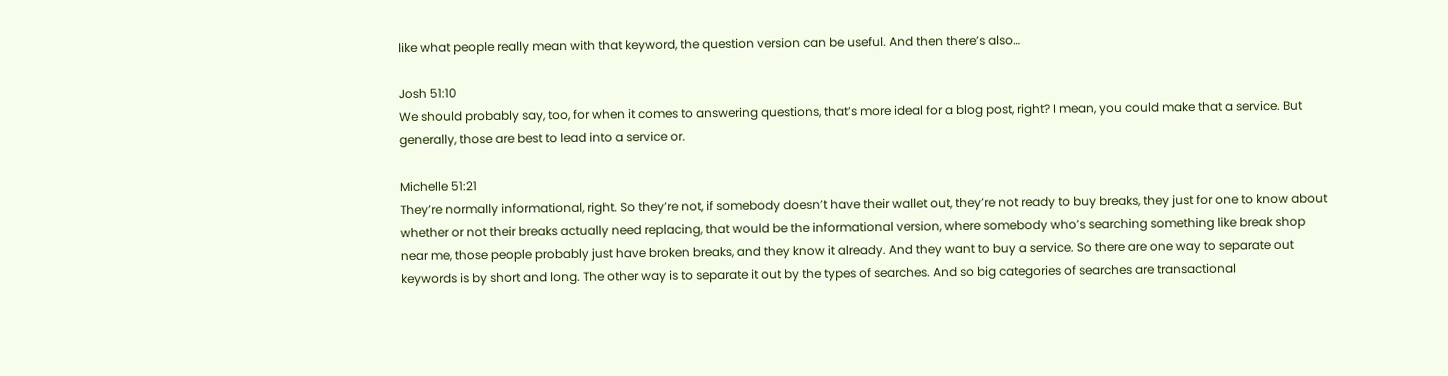like what people really mean with that keyword, the question version can be useful. And then there’s also…

Josh 51:10
We should probably say, too, for when it comes to answering questions, that’s more ideal for a blog post, right? I mean, you could make that a service. But generally, those are best to lead into a service or.

Michelle 51:21
They’re normally informational, right. So they’re not, if somebody doesn’t have their wallet out, they’re not ready to buy breaks, they just for one to know about whether or not their breaks actually need replacing, that would be the informational version, where somebody who’s searching something like break shop near me, those people probably just have broken breaks, and they know it already. And they want to buy a service. So there are one way to separate out keywords is by short and long. The other way is to separate it out by the types of searches. And so big categories of searches are transactional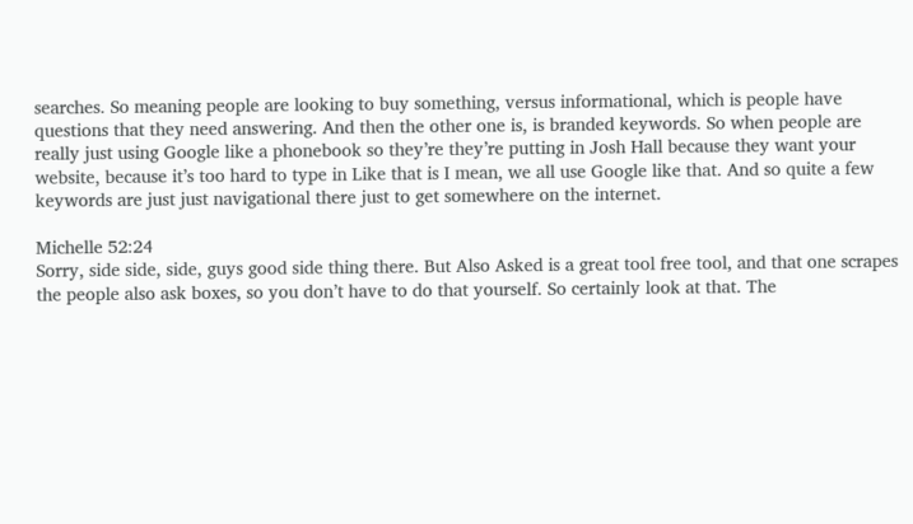searches. So meaning people are looking to buy something, versus informational, which is people have questions that they need answering. And then the other one is, is branded keywords. So when people are really just using Google like a phonebook so they’re they’re putting in Josh Hall because they want your website, because it’s too hard to type in Like that is I mean, we all use Google like that. And so quite a few keywords are just just navigational there just to get somewhere on the internet.

Michelle 52:24
Sorry, side side, side, guys good side thing there. But Also Asked is a great tool free tool, and that one scrapes the people also ask boxes, so you don’t have to do that yourself. So certainly look at that. The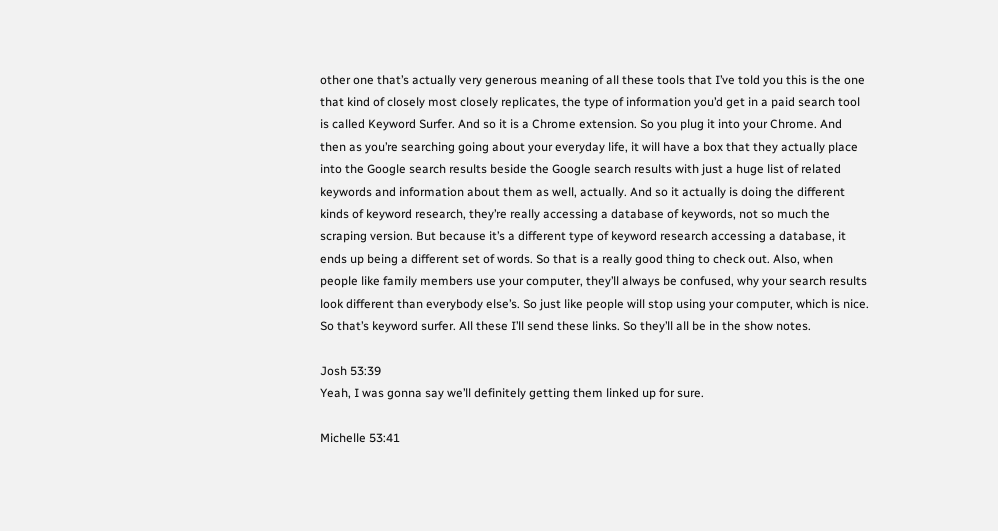other one that’s actually very generous meaning of all these tools that I’ve told you this is the one that kind of closely most closely replicates, the type of information you’d get in a paid search tool is called Keyword Surfer. And so it is a Chrome extension. So you plug it into your Chrome. And then as you’re searching going about your everyday life, it will have a box that they actually place into the Google search results beside the Google search results with just a huge list of related keywords and information about them as well, actually. And so it actually is doing the different kinds of keyword research, they’re really accessing a database of keywords, not so much the scraping version. But because it’s a different type of keyword research accessing a database, it ends up being a different set of words. So that is a really good thing to check out. Also, when people like family members use your computer, they’ll always be confused, why your search results look different than everybody else’s. So just like people will stop using your computer, which is nice. So that’s keyword surfer. All these I’ll send these links. So they’ll all be in the show notes.

Josh 53:39
Yeah, I was gonna say we’ll definitely getting them linked up for sure.

Michelle 53:41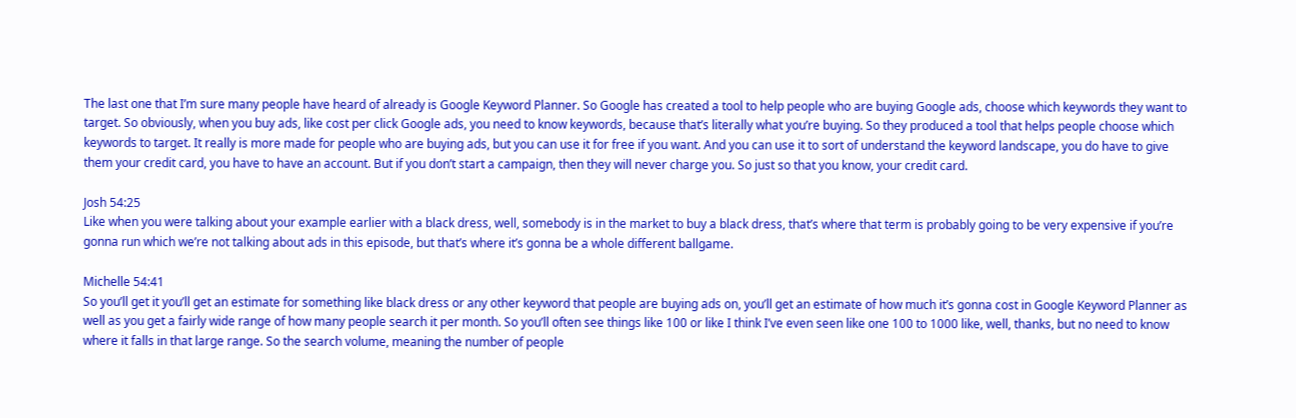The last one that I’m sure many people have heard of already is Google Keyword Planner. So Google has created a tool to help people who are buying Google ads, choose which keywords they want to target. So obviously, when you buy ads, like cost per click Google ads, you need to know keywords, because that’s literally what you’re buying. So they produced a tool that helps people choose which keywords to target. It really is more made for people who are buying ads, but you can use it for free if you want. And you can use it to sort of understand the keyword landscape, you do have to give them your credit card, you have to have an account. But if you don’t start a campaign, then they will never charge you. So just so that you know, your credit card.

Josh 54:25
Like when you were talking about your example earlier with a black dress, well, somebody is in the market to buy a black dress, that’s where that term is probably going to be very expensive if you’re gonna run which we’re not talking about ads in this episode, but that’s where it’s gonna be a whole different ballgame.

Michelle 54:41
So you’ll get it you’ll get an estimate for something like black dress or any other keyword that people are buying ads on, you’ll get an estimate of how much it’s gonna cost in Google Keyword Planner as well as you get a fairly wide range of how many people search it per month. So you’ll often see things like 100 or like I think I’ve even seen like one 100 to 1000 like, well, thanks, but no need to know where it falls in that large range. So the search volume, meaning the number of people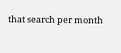that search per month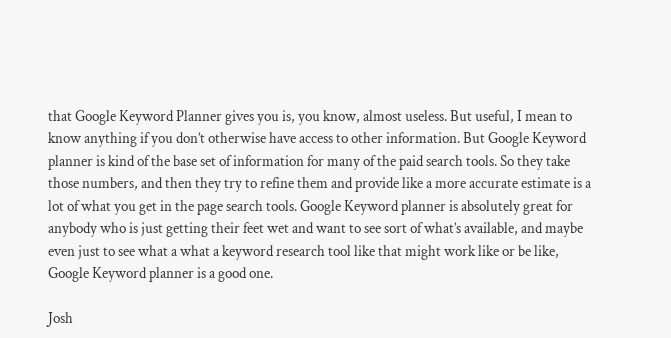that Google Keyword Planner gives you is, you know, almost useless. But useful, I mean to know anything if you don’t otherwise have access to other information. But Google Keyword planner is kind of the base set of information for many of the paid search tools. So they take those numbers, and then they try to refine them and provide like a more accurate estimate is a lot of what you get in the page search tools. Google Keyword planner is absolutely great for anybody who is just getting their feet wet and want to see sort of what’s available, and maybe even just to see what a what a keyword research tool like that might work like or be like, Google Keyword planner is a good one.

Josh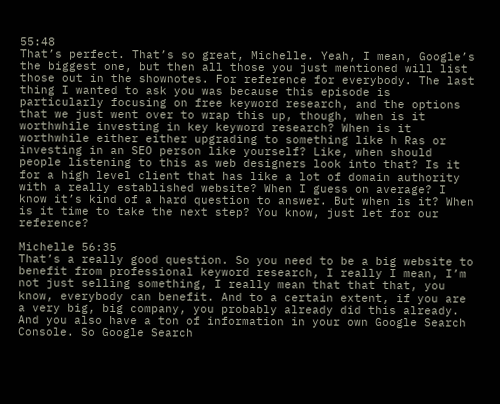55:48
That’s perfect. That’s so great, Michelle. Yeah, I mean, Google’s the biggest one, but then all those you just mentioned will list those out in the shownotes. For reference for everybody. The last thing I wanted to ask you was because this episode is particularly focusing on free keyword research, and the options that we just went over to wrap this up, though, when is it worthwhile investing in key keyword research? When is it worthwhile either either upgrading to something like h Ras or investing in an SEO person like yourself? Like, when should people listening to this as web designers look into that? Is it for a high level client that has like a lot of domain authority with a really established website? When I guess on average? I know it’s kind of a hard question to answer. But when is it? When is it time to take the next step? You know, just let for our reference?

Michelle 56:35
That’s a really good question. So you need to be a big website to benefit from professional keyword research, I really I mean, I’m not just selling something, I really mean that that that, you know, everybody can benefit. And to a certain extent, if you are a very big, big company, you probably already did this already. And you also have a ton of information in your own Google Search Console. So Google Search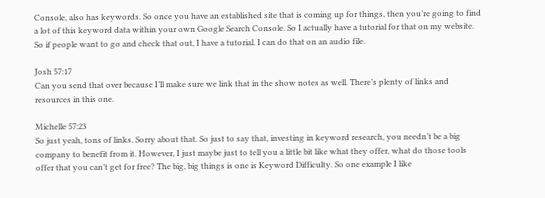Console, also has keywords. So once you have an established site that is coming up for things, then you’re going to find a lot of this keyword data within your own Google Search Console. So I actually have a tutorial for that on my website. So if people want to go and check that out, I have a tutorial. I can do that on an audio file.

Josh 57:17
Can you send that over because I’ll make sure we link that in the show notes as well. There’s plenty of links and resources in this one.

Michelle 57:23
So just yeah, tons of links. Sorry about that. So just to say that, investing in keyword research, you needn’t be a big company to benefit from it. However, I just maybe just to tell you a little bit like what they offer, what do those tools offer that you can’t get for free? The big, big things is one is Keyword Difficulty. So one example I like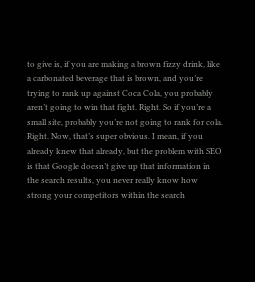to give is, if you are making a brown fizzy drink, like a carbonated beverage that is brown, and you’re trying to rank up against Coca Cola, you probably aren’t going to win that fight. Right. So if you’re a small site, probably you’re not going to rank for cola. Right. Now, that’s super obvious. I mean, if you already knew that already, but the problem with SEO is that Google doesn’t give up that information in the search results, you never really know how strong your competitors within the search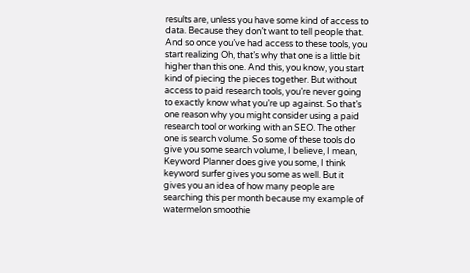results are, unless you have some kind of access to data. Because they don’t want to tell people that. And so once you’ve had access to these tools, you start realizing Oh, that’s why that one is a little bit higher than this one. And this, you know, you start kind of piecing the pieces together. But without access to paid research tools, you’re never going to exactly know what you’re up against. So that’s one reason why you might consider using a paid research tool or working with an SEO. The other one is search volume. So some of these tools do give you some search volume, I believe, I mean, Keyword Planner does give you some, I think keyword surfer gives you some as well. But it gives you an idea of how many people are searching this per month because my example of watermelon smoothie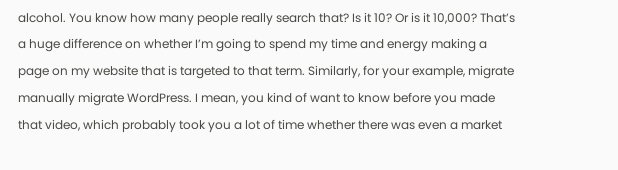alcohol. You know how many people really search that? Is it 10? Or is it 10,000? That’s a huge difference on whether I’m going to spend my time and energy making a page on my website that is targeted to that term. Similarly, for your example, migrate manually migrate WordPress. I mean, you kind of want to know before you made that video, which probably took you a lot of time whether there was even a market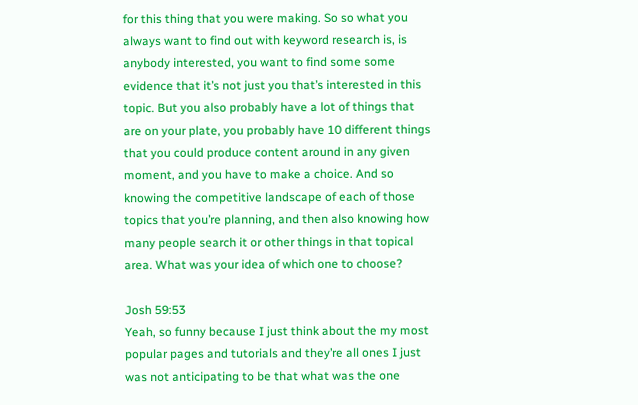for this thing that you were making. So so what you always want to find out with keyword research is, is anybody interested, you want to find some some evidence that it’s not just you that’s interested in this topic. But you also probably have a lot of things that are on your plate, you probably have 10 different things that you could produce content around in any given moment, and you have to make a choice. And so knowing the competitive landscape of each of those topics that you’re planning, and then also knowing how many people search it or other things in that topical area. What was your idea of which one to choose?

Josh 59:53
Yeah, so funny because I just think about the my most popular pages and tutorials and they’re all ones I just was not anticipating to be that what was the one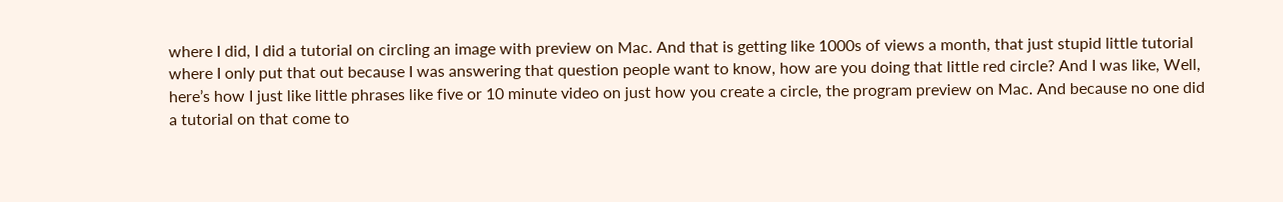where I did, I did a tutorial on circling an image with preview on Mac. And that is getting like 1000s of views a month, that just stupid little tutorial where I only put that out because I was answering that question people want to know, how are you doing that little red circle? And I was like, Well, here’s how I just like little phrases like five or 10 minute video on just how you create a circle, the program preview on Mac. And because no one did a tutorial on that come to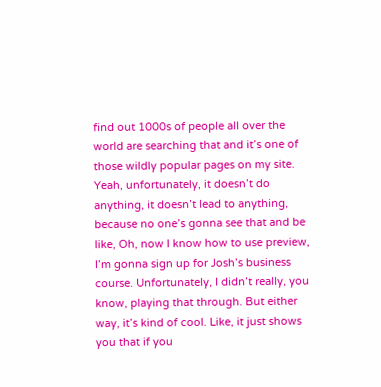find out 1000s of people all over the world are searching that and it’s one of those wildly popular pages on my site. Yeah, unfortunately, it doesn’t do anything, it doesn’t lead to anything, because no one’s gonna see that and be like, Oh, now I know how to use preview, I’m gonna sign up for Josh’s business course. Unfortunately, I didn’t really, you know, playing that through. But either way, it’s kind of cool. Like, it just shows you that if you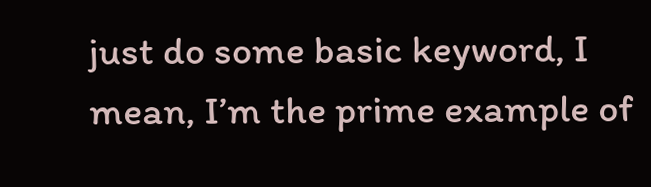just do some basic keyword, I mean, I’m the prime example of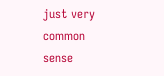just very common sense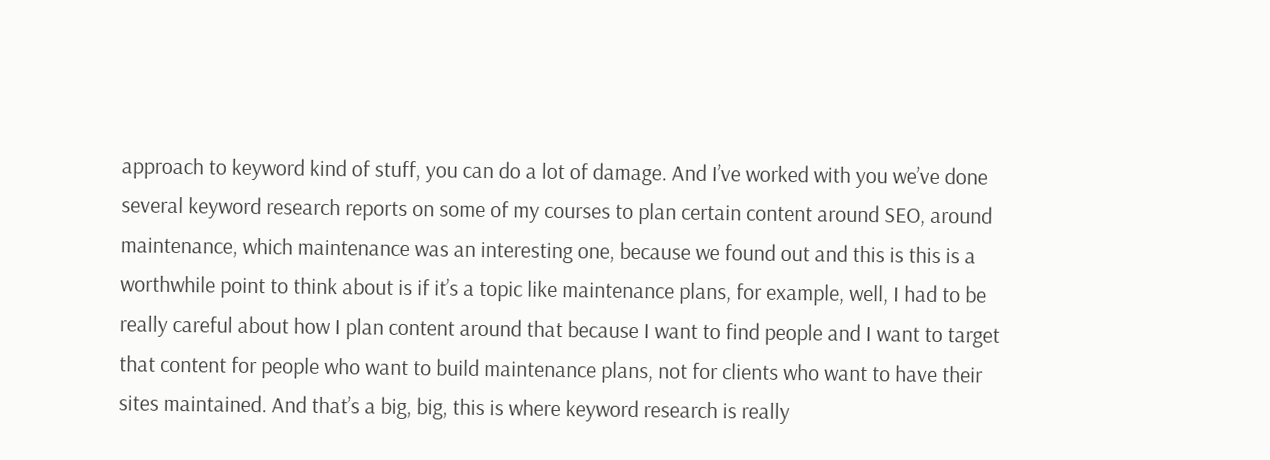approach to keyword kind of stuff, you can do a lot of damage. And I’ve worked with you we’ve done several keyword research reports on some of my courses to plan certain content around SEO, around maintenance, which maintenance was an interesting one, because we found out and this is this is a worthwhile point to think about is if it’s a topic like maintenance plans, for example, well, I had to be really careful about how I plan content around that because I want to find people and I want to target that content for people who want to build maintenance plans, not for clients who want to have their sites maintained. And that’s a big, big, this is where keyword research is really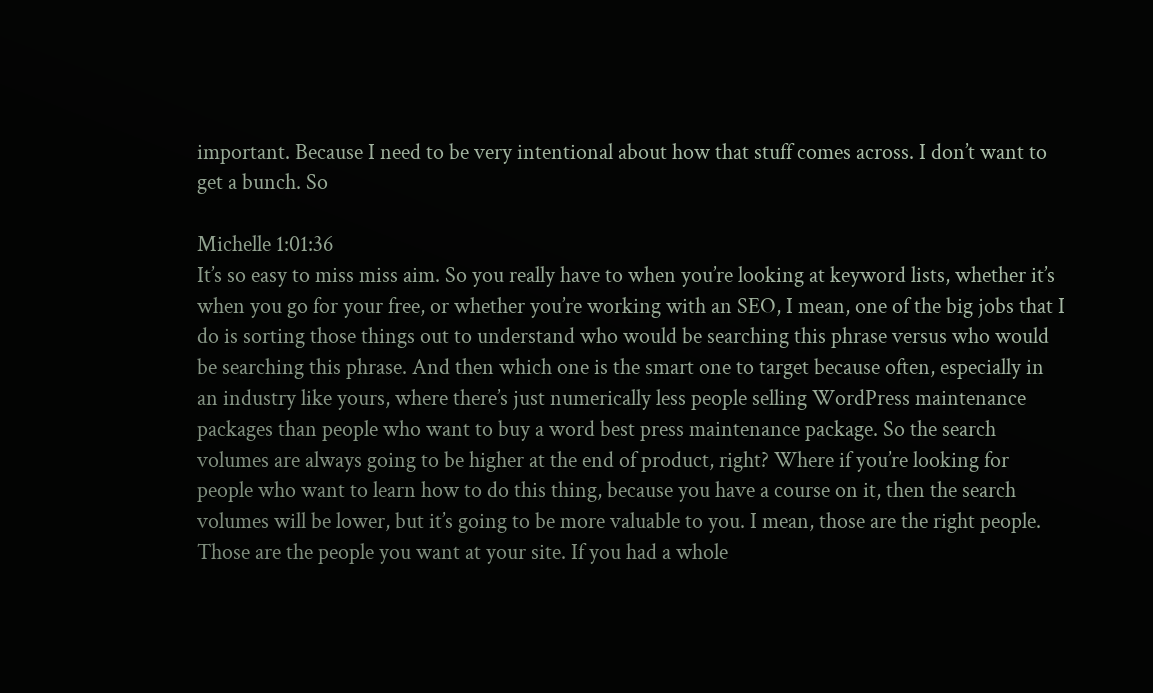important. Because I need to be very intentional about how that stuff comes across. I don’t want to get a bunch. So

Michelle 1:01:36
It’s so easy to miss miss aim. So you really have to when you’re looking at keyword lists, whether it’s when you go for your free, or whether you’re working with an SEO, I mean, one of the big jobs that I do is sorting those things out to understand who would be searching this phrase versus who would be searching this phrase. And then which one is the smart one to target because often, especially in an industry like yours, where there’s just numerically less people selling WordPress maintenance packages than people who want to buy a word best press maintenance package. So the search volumes are always going to be higher at the end of product, right? Where if you’re looking for people who want to learn how to do this thing, because you have a course on it, then the search volumes will be lower, but it’s going to be more valuable to you. I mean, those are the right people. Those are the people you want at your site. If you had a whole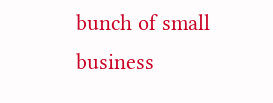bunch of small business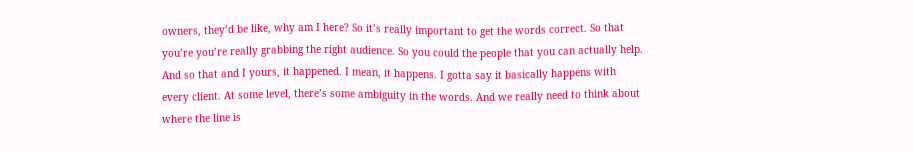owners, they’d be like, why am I here? So it’s really important to get the words correct. So that you’re you’re really grabbing the right audience. So you could the people that you can actually help. And so that and I yours, it happened. I mean, it happens. I gotta say it basically happens with every client. At some level, there’s some ambiguity in the words. And we really need to think about where the line is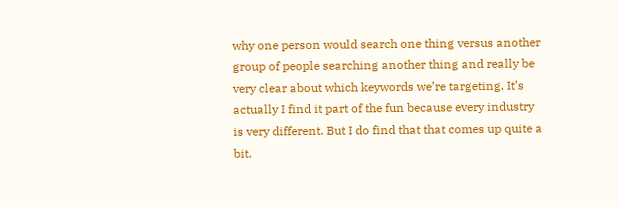why one person would search one thing versus another group of people searching another thing and really be very clear about which keywords we’re targeting. It’s actually I find it part of the fun because every industry is very different. But I do find that that comes up quite a bit.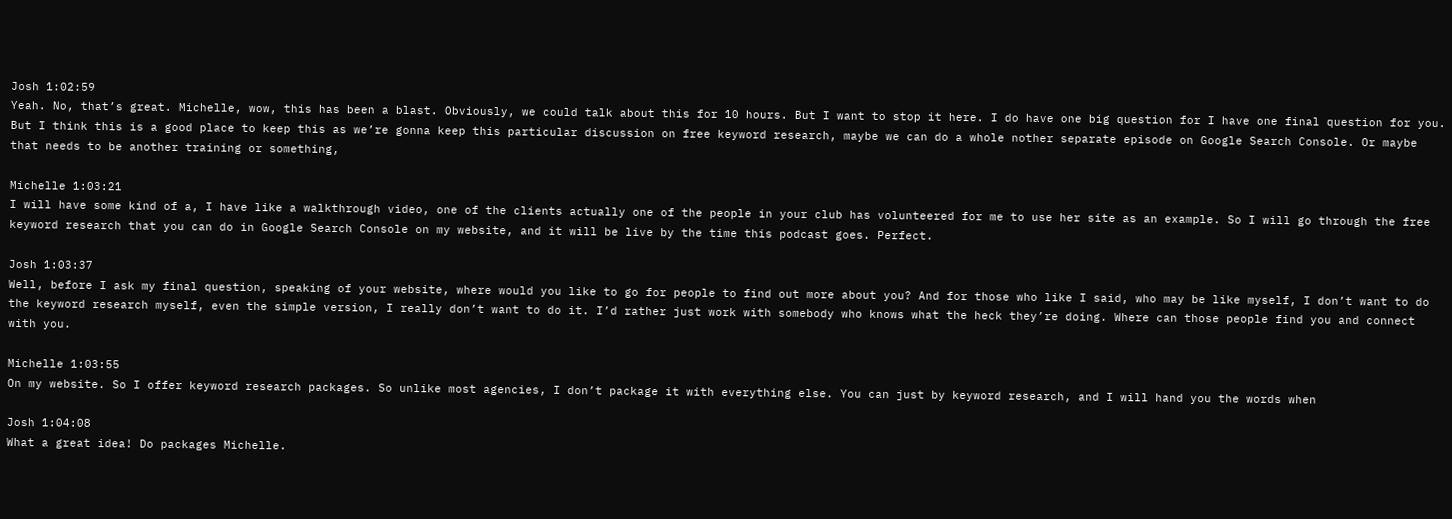Josh 1:02:59
Yeah. No, that’s great. Michelle, wow, this has been a blast. Obviously, we could talk about this for 10 hours. But I want to stop it here. I do have one big question for I have one final question for you. But I think this is a good place to keep this as we’re gonna keep this particular discussion on free keyword research, maybe we can do a whole nother separate episode on Google Search Console. Or maybe that needs to be another training or something,

Michelle 1:03:21
I will have some kind of a, I have like a walkthrough video, one of the clients actually one of the people in your club has volunteered for me to use her site as an example. So I will go through the free keyword research that you can do in Google Search Console on my website, and it will be live by the time this podcast goes. Perfect.

Josh 1:03:37
Well, before I ask my final question, speaking of your website, where would you like to go for people to find out more about you? And for those who like I said, who may be like myself, I don’t want to do the keyword research myself, even the simple version, I really don’t want to do it. I’d rather just work with somebody who knows what the heck they’re doing. Where can those people find you and connect with you.

Michelle 1:03:55
On my website. So I offer keyword research packages. So unlike most agencies, I don’t package it with everything else. You can just by keyword research, and I will hand you the words when

Josh 1:04:08
What a great idea! Do packages Michelle.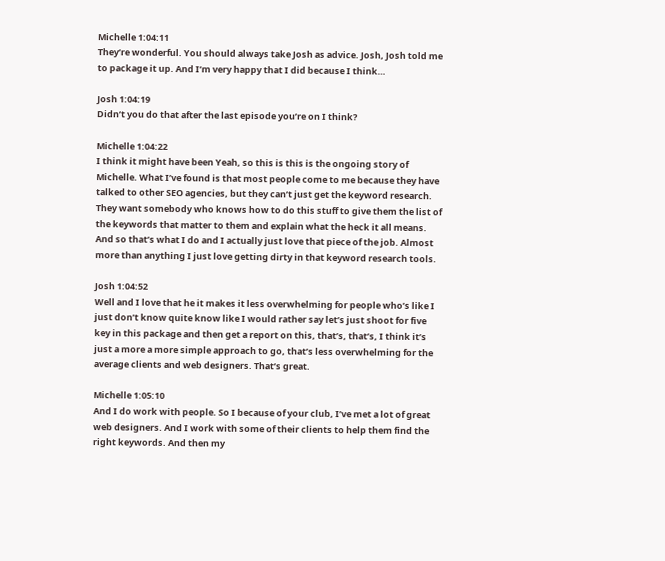Michelle 1:04:11
They’re wonderful. You should always take Josh as advice. Josh, Josh told me to package it up. And I’m very happy that I did because I think…

Josh 1:04:19
Didn’t you do that after the last episode you’re on I think?

Michelle 1:04:22
I think it might have been Yeah, so this is this is the ongoing story of Michelle. What I’ve found is that most people come to me because they have talked to other SEO agencies, but they can’t just get the keyword research. They want somebody who knows how to do this stuff to give them the list of the keywords that matter to them and explain what the heck it all means. And so that’s what I do and I actually just love that piece of the job. Almost more than anything I just love getting dirty in that keyword research tools.

Josh 1:04:52
Well and I love that he it makes it less overwhelming for people who’s like I just don’t know quite know like I would rather say let’s just shoot for five key in this package and then get a report on this, that’s, that’s, I think it’s just a more a more simple approach to go, that’s less overwhelming for the average clients and web designers. That’s great.

Michelle 1:05:10
And I do work with people. So I because of your club, I’ve met a lot of great web designers. And I work with some of their clients to help them find the right keywords. And then my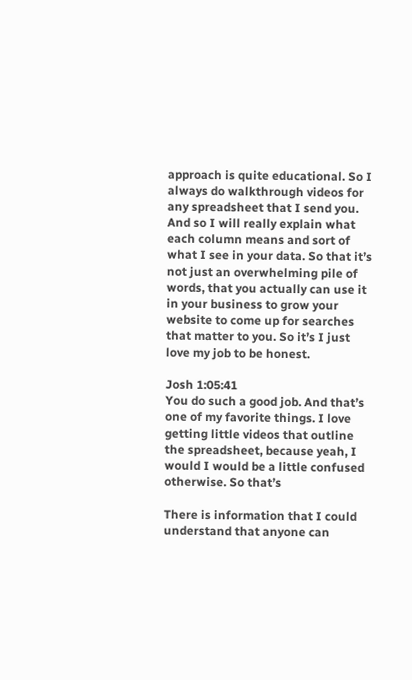approach is quite educational. So I always do walkthrough videos for any spreadsheet that I send you. And so I will really explain what each column means and sort of what I see in your data. So that it’s not just an overwhelming pile of words, that you actually can use it in your business to grow your website to come up for searches that matter to you. So it’s I just love my job to be honest.

Josh 1:05:41
You do such a good job. And that’s one of my favorite things. I love getting little videos that outline the spreadsheet, because yeah, I would I would be a little confused otherwise. So that’s

There is information that I could understand that anyone can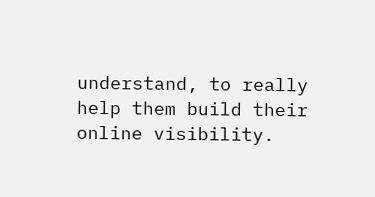understand, to really help them build their online visibility.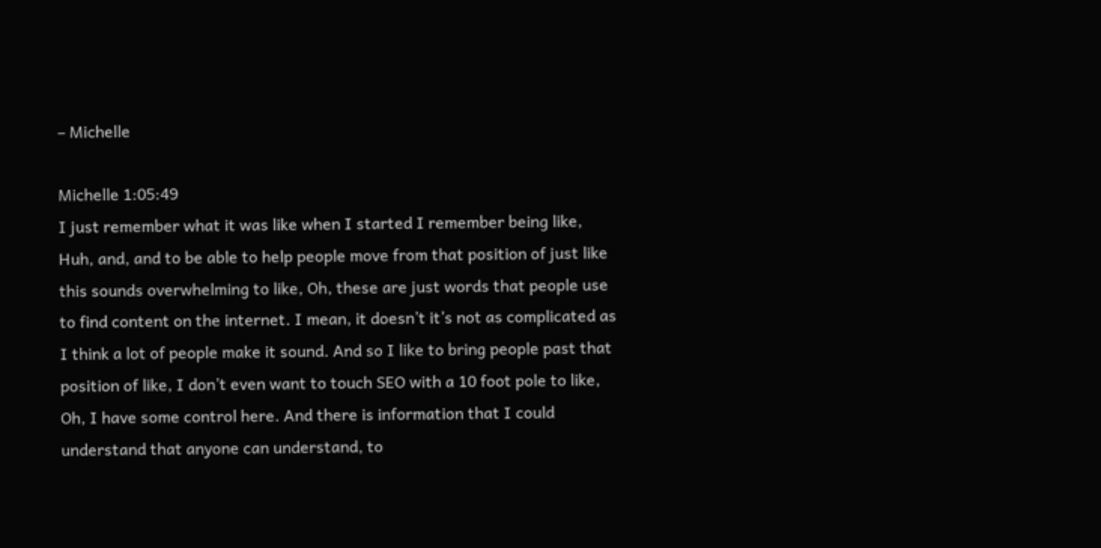– Michelle

Michelle 1:05:49
I just remember what it was like when I started I remember being like, Huh, and, and to be able to help people move from that position of just like this sounds overwhelming to like, Oh, these are just words that people use to find content on the internet. I mean, it doesn’t it’s not as complicated as I think a lot of people make it sound. And so I like to bring people past that position of like, I don’t even want to touch SEO with a 10 foot pole to like, Oh, I have some control here. And there is information that I could understand that anyone can understand, to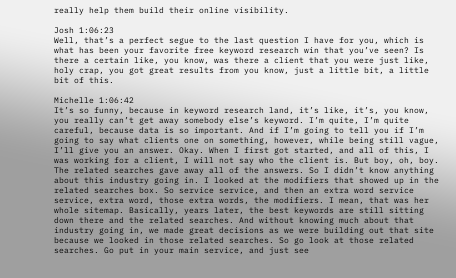really help them build their online visibility.

Josh 1:06:23
Well, that’s a perfect segue to the last question I have for you, which is what has been your favorite free keyword research win that you’ve seen? Is there a certain like, you know, was there a client that you were just like, holy crap, you got great results from you know, just a little bit, a little bit of this.

Michelle 1:06:42
It’s so funny, because in keyword research land, it’s like, it’s, you know, you really can’t get away somebody else’s keyword. I’m quite, I’m quite careful, because data is so important. And if I’m going to tell you if I’m going to say what clients one on something, however, while being still vague, I’ll give you an answer. Okay. When I first got started, and all of this, I was working for a client, I will not say who the client is. But boy, oh, boy. The related searches gave away all of the answers. So I didn’t know anything about this industry going in. I looked at the modifiers that showed up in the related searches box. So service service, and then an extra word service service, extra word, those extra words, the modifiers. I mean, that was her whole sitemap. Basically, years later, the best keywords are still sitting down there and the related searches. And without knowing much about that industry going in, we made great decisions as we were building out that site because we looked in those related searches. So go look at those related searches. Go put in your main service, and just see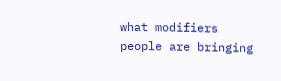what modifiers people are bringing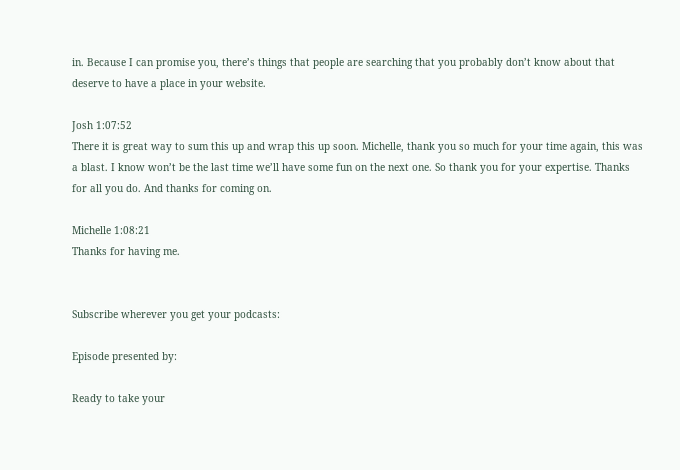in. Because I can promise you, there’s things that people are searching that you probably don’t know about that deserve to have a place in your website.

Josh 1:07:52
There it is great way to sum this up and wrap this up soon. Michelle, thank you so much for your time again, this was a blast. I know won’t be the last time we’ll have some fun on the next one. So thank you for your expertise. Thanks for all you do. And thanks for coming on.

Michelle 1:08:21
Thanks for having me.


Subscribe wherever you get your podcasts:

Episode presented by:

Ready to take your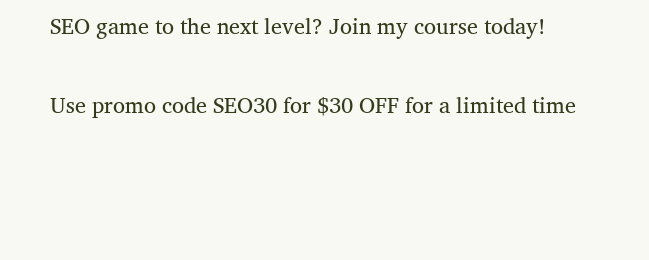SEO game to the next level? Join my course today!

Use promo code SEO30 for $30 OFF for a limited time